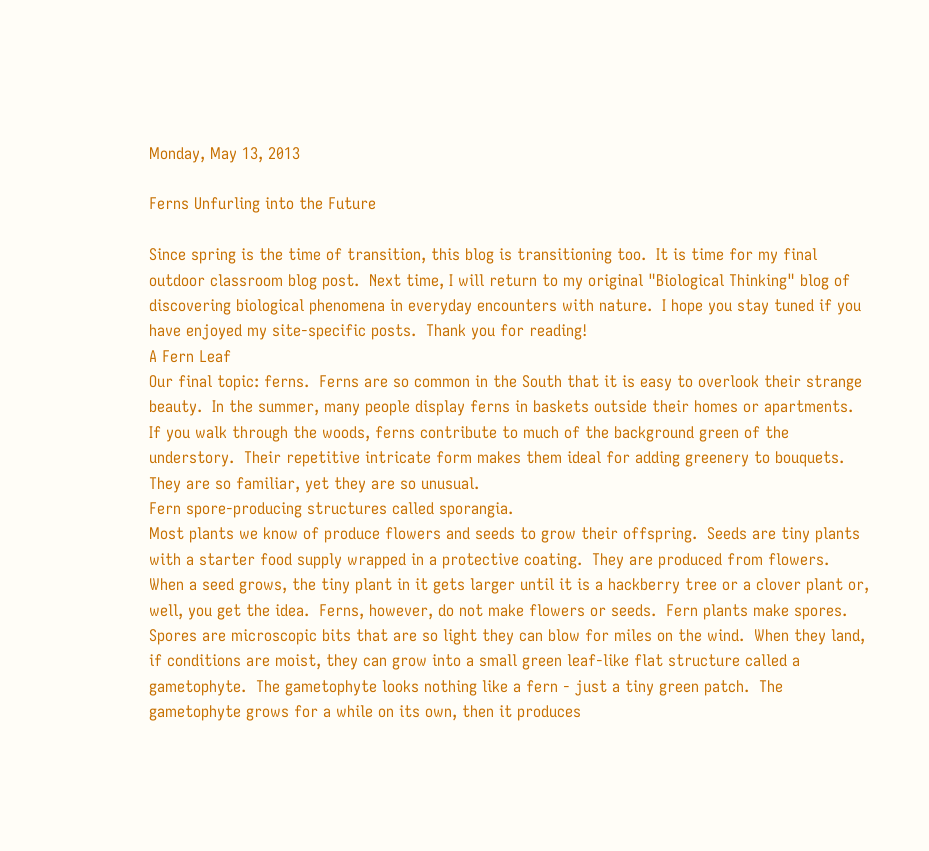Monday, May 13, 2013

Ferns Unfurling into the Future

Since spring is the time of transition, this blog is transitioning too.  It is time for my final outdoor classroom blog post.  Next time, I will return to my original "Biological Thinking" blog of discovering biological phenomena in everyday encounters with nature.  I hope you stay tuned if you have enjoyed my site-specific posts.  Thank you for reading!
A Fern Leaf
Our final topic: ferns.  Ferns are so common in the South that it is easy to overlook their strange beauty.  In the summer, many people display ferns in baskets outside their homes or apartments.  If you walk through the woods, ferns contribute to much of the background green of the understory.  Their repetitive intricate form makes them ideal for adding greenery to bouquets.  They are so familiar, yet they are so unusual.
Fern spore-producing structures called sporangia.
Most plants we know of produce flowers and seeds to grow their offspring.  Seeds are tiny plants with a starter food supply wrapped in a protective coating.  They are produced from flowers.  When a seed grows, the tiny plant in it gets larger until it is a hackberry tree or a clover plant or, well, you get the idea.  Ferns, however, do not make flowers or seeds.  Fern plants make spores.  Spores are microscopic bits that are so light they can blow for miles on the wind.  When they land, if conditions are moist, they can grow into a small green leaf-like flat structure called a gametophyte.  The gametophyte looks nothing like a fern - just a tiny green patch.  The gametophyte grows for a while on its own, then it produces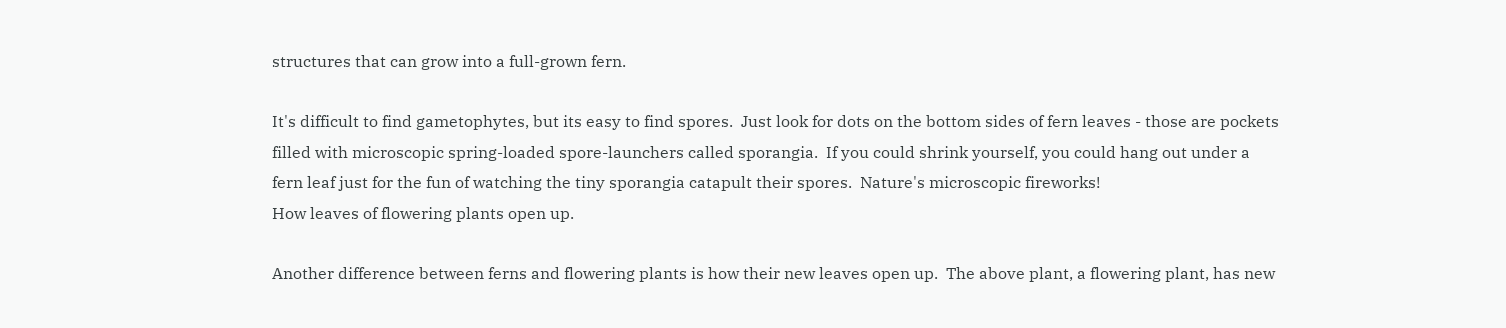structures that can grow into a full-grown fern.

It's difficult to find gametophytes, but its easy to find spores.  Just look for dots on the bottom sides of fern leaves - those are pockets filled with microscopic spring-loaded spore-launchers called sporangia.  If you could shrink yourself, you could hang out under a fern leaf just for the fun of watching the tiny sporangia catapult their spores.  Nature's microscopic fireworks!
How leaves of flowering plants open up.

Another difference between ferns and flowering plants is how their new leaves open up.  The above plant, a flowering plant, has new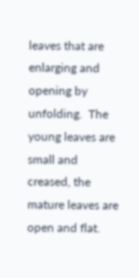leaves that are enlarging and opening by unfolding.  The young leaves are small and creased, the mature leaves are open and flat.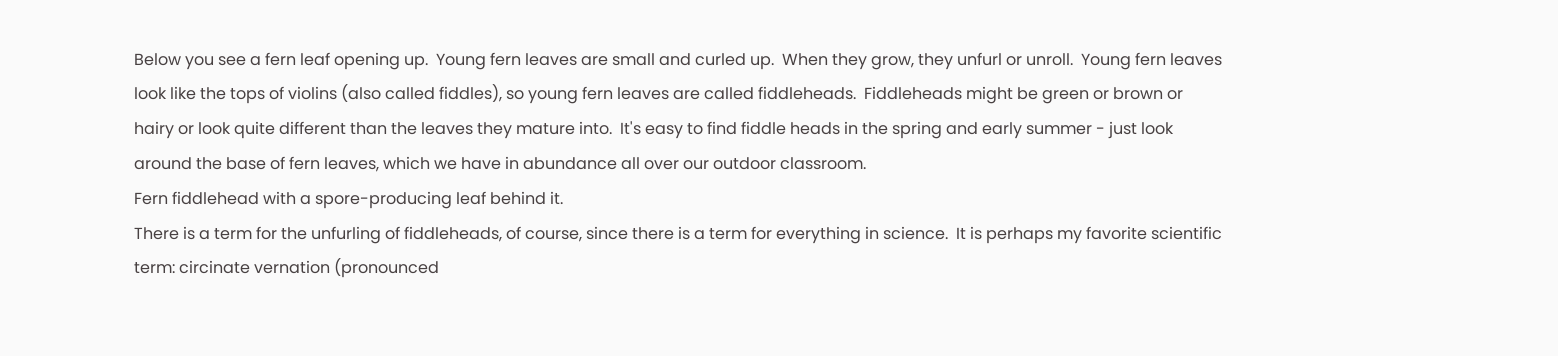Below you see a fern leaf opening up.  Young fern leaves are small and curled up.  When they grow, they unfurl or unroll.  Young fern leaves look like the tops of violins (also called fiddles), so young fern leaves are called fiddleheads.  Fiddleheads might be green or brown or hairy or look quite different than the leaves they mature into.  It's easy to find fiddle heads in the spring and early summer - just look around the base of fern leaves, which we have in abundance all over our outdoor classroom.
Fern fiddlehead with a spore-producing leaf behind it.
There is a term for the unfurling of fiddleheads, of course, since there is a term for everything in science.  It is perhaps my favorite scientific term: circinate vernation (pronounced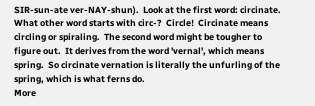SIR-sun-ate ver-NAY-shun).  Look at the first word: circinate.  What other word starts with circ-?  Circle!  Circinate means circling or spiraling.  The second word might be tougher to figure out.  It derives from the word 'vernal', which means spring.  So circinate vernation is literally the unfurling of the spring, which is what ferns do.
More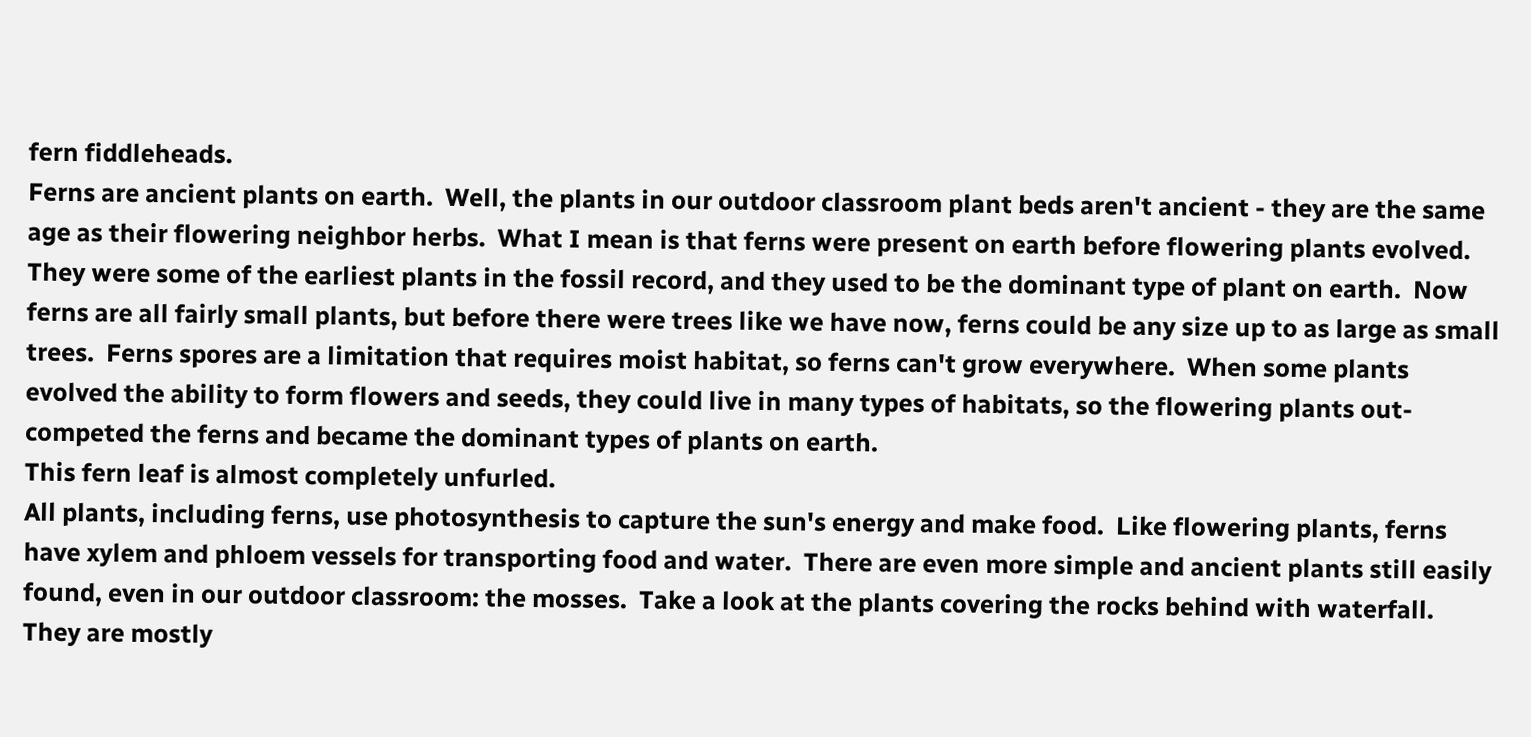fern fiddleheads.
Ferns are ancient plants on earth.  Well, the plants in our outdoor classroom plant beds aren't ancient - they are the same age as their flowering neighbor herbs.  What I mean is that ferns were present on earth before flowering plants evolved.  They were some of the earliest plants in the fossil record, and they used to be the dominant type of plant on earth.  Now ferns are all fairly small plants, but before there were trees like we have now, ferns could be any size up to as large as small trees.  Ferns spores are a limitation that requires moist habitat, so ferns can't grow everywhere.  When some plants evolved the ability to form flowers and seeds, they could live in many types of habitats, so the flowering plants out-competed the ferns and became the dominant types of plants on earth.
This fern leaf is almost completely unfurled.
All plants, including ferns, use photosynthesis to capture the sun's energy and make food.  Like flowering plants, ferns have xylem and phloem vessels for transporting food and water.  There are even more simple and ancient plants still easily found, even in our outdoor classroom: the mosses.  Take a look at the plants covering the rocks behind with waterfall.  They are mostly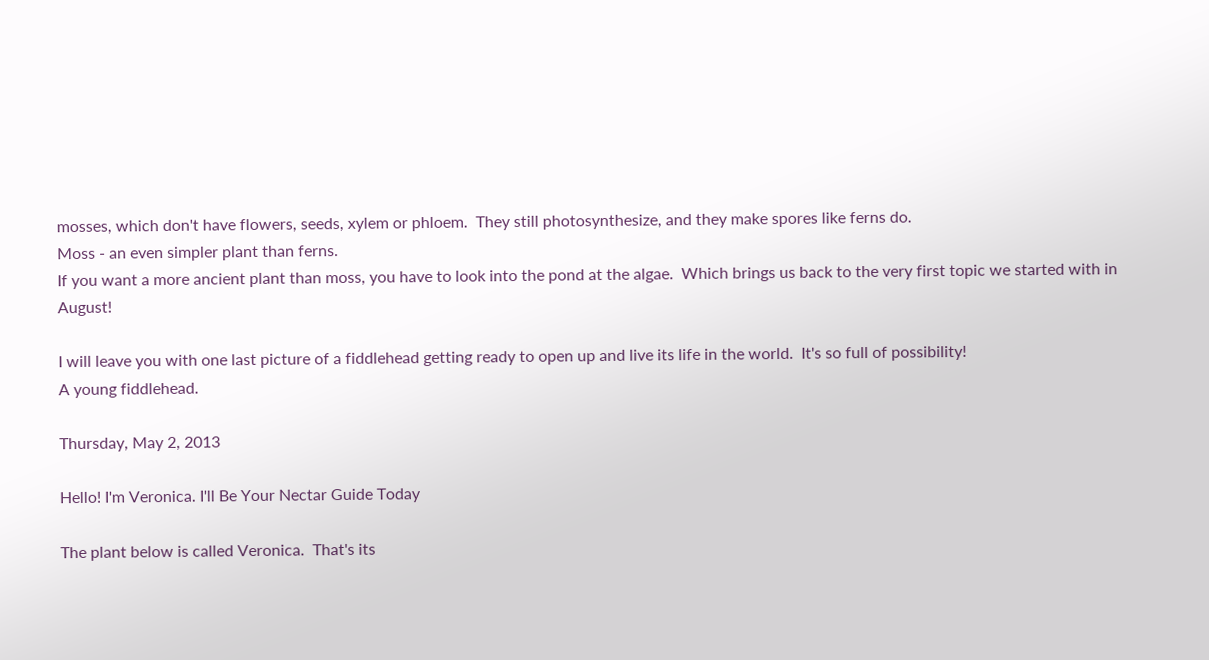mosses, which don't have flowers, seeds, xylem or phloem.  They still photosynthesize, and they make spores like ferns do.
Moss - an even simpler plant than ferns.
If you want a more ancient plant than moss, you have to look into the pond at the algae.  Which brings us back to the very first topic we started with in August!

I will leave you with one last picture of a fiddlehead getting ready to open up and live its life in the world.  It's so full of possibility!
A young fiddlehead.

Thursday, May 2, 2013

Hello! I'm Veronica. I'll Be Your Nectar Guide Today

The plant below is called Veronica.  That's its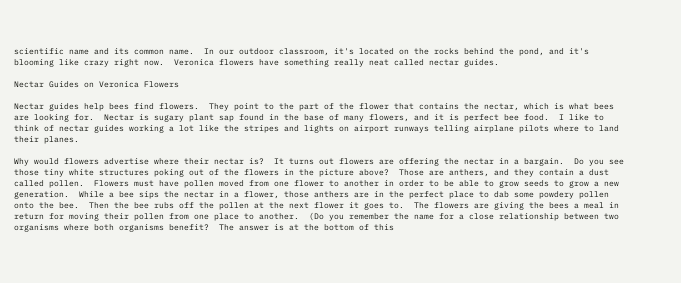scientific name and its common name.  In our outdoor classroom, it's located on the rocks behind the pond, and it's blooming like crazy right now.  Veronica flowers have something really neat called nectar guides.

Nectar Guides on Veronica Flowers

Nectar guides help bees find flowers.  They point to the part of the flower that contains the nectar, which is what bees are looking for.  Nectar is sugary plant sap found in the base of many flowers, and it is perfect bee food.  I like to think of nectar guides working a lot like the stripes and lights on airport runways telling airplane pilots where to land their planes.

Why would flowers advertise where their nectar is?  It turns out flowers are offering the nectar in a bargain.  Do you see those tiny white structures poking out of the flowers in the picture above?  Those are anthers, and they contain a dust called pollen.  Flowers must have pollen moved from one flower to another in order to be able to grow seeds to grow a new generation.  While a bee sips the nectar in a flower, those anthers are in the perfect place to dab some powdery pollen onto the bee.  Then the bee rubs off the pollen at the next flower it goes to.  The flowers are giving the bees a meal in return for moving their pollen from one place to another.  (Do you remember the name for a close relationship between two organisms where both organisms benefit?  The answer is at the bottom of this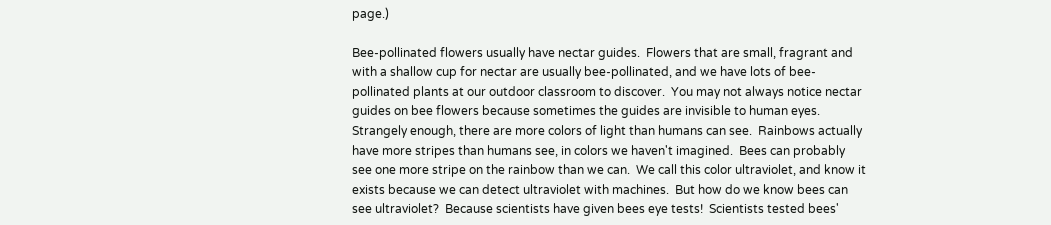page.)

Bee-pollinated flowers usually have nectar guides.  Flowers that are small, fragrant and with a shallow cup for nectar are usually bee-pollinated, and we have lots of bee-pollinated plants at our outdoor classroom to discover.  You may not always notice nectar guides on bee flowers because sometimes the guides are invisible to human eyes.  Strangely enough, there are more colors of light than humans can see.  Rainbows actually have more stripes than humans see, in colors we haven't imagined.  Bees can probably see one more stripe on the rainbow than we can.  We call this color ultraviolet, and know it exists because we can detect ultraviolet with machines.  But how do we know bees can see ultraviolet?  Because scientists have given bees eye tests!  Scientists tested bees'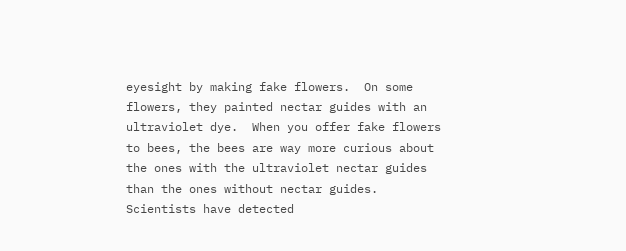eyesight by making fake flowers.  On some flowers, they painted nectar guides with an ultraviolet dye.  When you offer fake flowers to bees, the bees are way more curious about the ones with the ultraviolet nectar guides than the ones without nectar guides.  Scientists have detected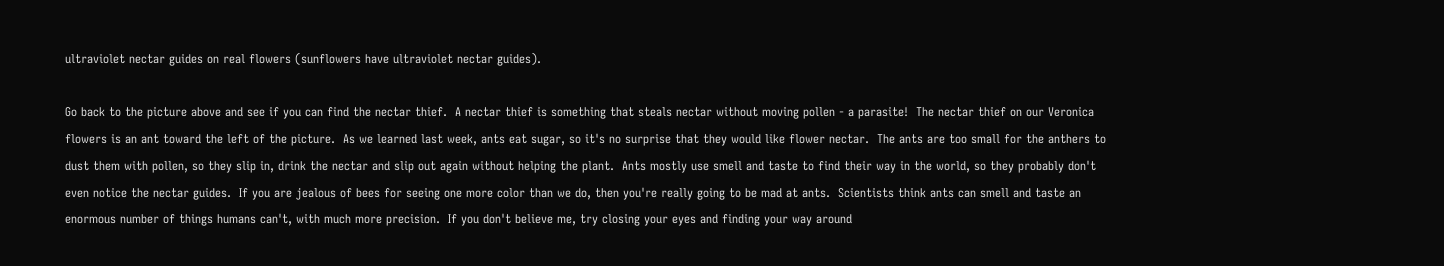ultraviolet nectar guides on real flowers (sunflowers have ultraviolet nectar guides).

Go back to the picture above and see if you can find the nectar thief.  A nectar thief is something that steals nectar without moving pollen - a parasite!  The nectar thief on our Veronica flowers is an ant toward the left of the picture.  As we learned last week, ants eat sugar, so it's no surprise that they would like flower nectar.  The ants are too small for the anthers to dust them with pollen, so they slip in, drink the nectar and slip out again without helping the plant.  Ants mostly use smell and taste to find their way in the world, so they probably don't even notice the nectar guides.  If you are jealous of bees for seeing one more color than we do, then you're really going to be mad at ants.  Scientists think ants can smell and taste an enormous number of things humans can't, with much more precision.  If you don't believe me, try closing your eyes and finding your way around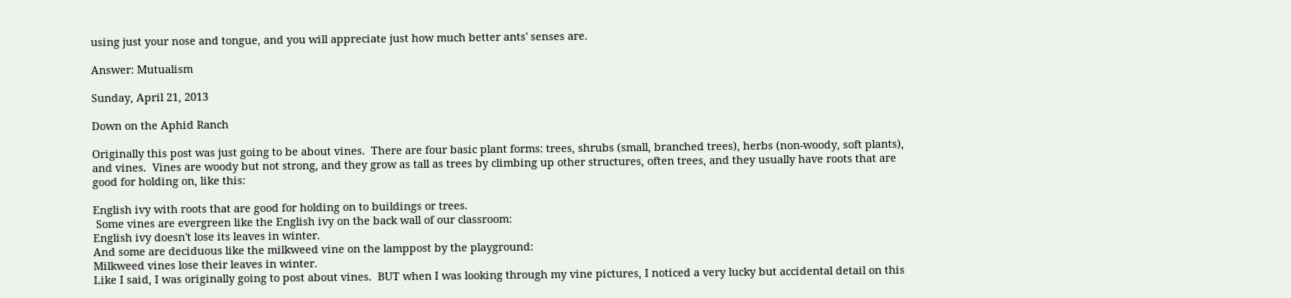using just your nose and tongue, and you will appreciate just how much better ants' senses are.

Answer: Mutualism

Sunday, April 21, 2013

Down on the Aphid Ranch

Originally this post was just going to be about vines.  There are four basic plant forms: trees, shrubs (small, branched trees), herbs (non-woody, soft plants), and vines.  Vines are woody but not strong, and they grow as tall as trees by climbing up other structures, often trees, and they usually have roots that are good for holding on, like this:

English ivy with roots that are good for holding on to buildings or trees.
 Some vines are evergreen like the English ivy on the back wall of our classroom:
English ivy doesn't lose its leaves in winter.
And some are deciduous like the milkweed vine on the lamppost by the playground:
Milkweed vines lose their leaves in winter.
Like I said, I was originally going to post about vines.  BUT when I was looking through my vine pictures, I noticed a very lucky but accidental detail on this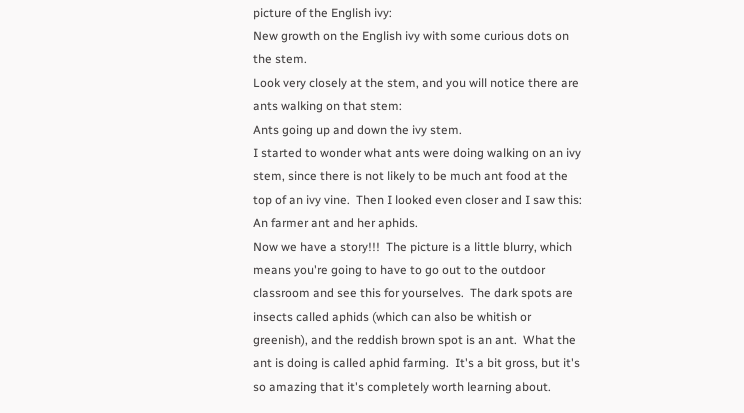picture of the English ivy:
New growth on the English ivy with some curious dots on the stem.
Look very closely at the stem, and you will notice there are ants walking on that stem:
Ants going up and down the ivy stem.
I started to wonder what ants were doing walking on an ivy stem, since there is not likely to be much ant food at the top of an ivy vine.  Then I looked even closer and I saw this:
An farmer ant and her aphids.
Now we have a story!!!  The picture is a little blurry, which means you're going to have to go out to the outdoor classroom and see this for yourselves.  The dark spots are insects called aphids (which can also be whitish or greenish), and the reddish brown spot is an ant.  What the ant is doing is called aphid farming.  It's a bit gross, but it's so amazing that it's completely worth learning about.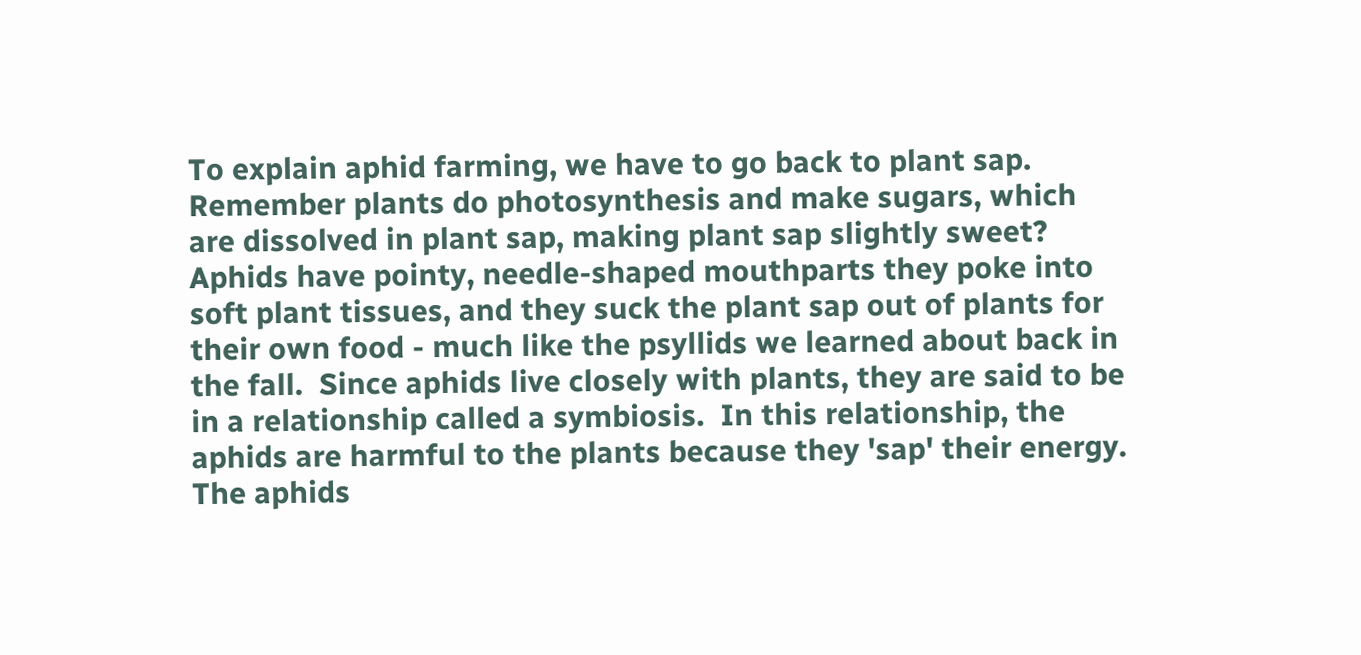To explain aphid farming, we have to go back to plant sap.  Remember plants do photosynthesis and make sugars, which are dissolved in plant sap, making plant sap slightly sweet?  Aphids have pointy, needle-shaped mouthparts they poke into soft plant tissues, and they suck the plant sap out of plants for their own food - much like the psyllids we learned about back in the fall.  Since aphids live closely with plants, they are said to be in a relationship called a symbiosis.  In this relationship, the aphids are harmful to the plants because they 'sap' their energy.  The aphids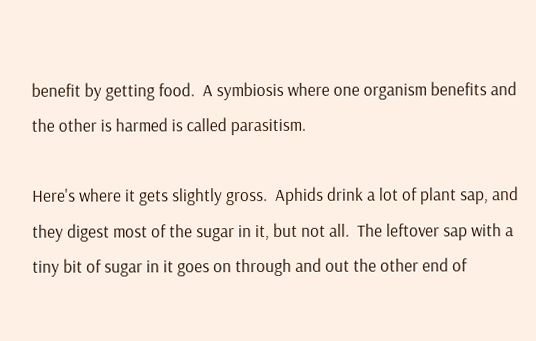benefit by getting food.  A symbiosis where one organism benefits and the other is harmed is called parasitism.

Here's where it gets slightly gross.  Aphids drink a lot of plant sap, and they digest most of the sugar in it, but not all.  The leftover sap with a tiny bit of sugar in it goes on through and out the other end of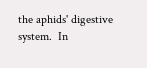the aphids' digestive system.  In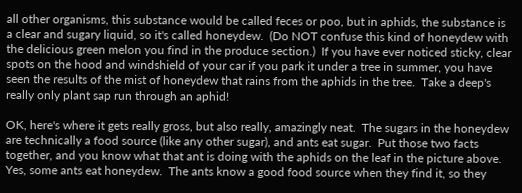all other organisms, this substance would be called feces or poo, but in aphids, the substance is a clear and sugary liquid, so it's called honeydew.  (Do NOT confuse this kind of honeydew with the delicious green melon you find in the produce section.)  If you have ever noticed sticky, clear spots on the hood and windshield of your car if you park it under a tree in summer, you have seen the results of the mist of honeydew that rains from the aphids in the tree.  Take a deep's really only plant sap run through an aphid!

OK, here's where it gets really gross, but also really, amazingly neat.  The sugars in the honeydew are technically a food source (like any other sugar), and ants eat sugar.  Put those two facts together, and you know what that ant is doing with the aphids on the leaf in the picture above.  Yes, some ants eat honeydew.  The ants know a good food source when they find it, so they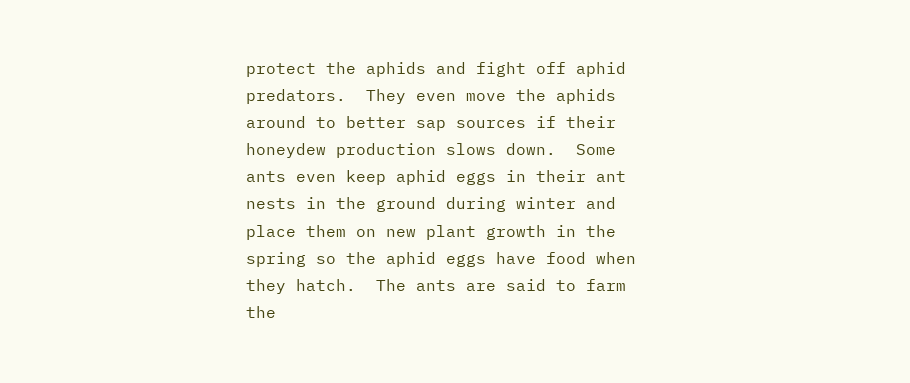protect the aphids and fight off aphid predators.  They even move the aphids around to better sap sources if their honeydew production slows down.  Some ants even keep aphid eggs in their ant nests in the ground during winter and place them on new plant growth in the spring so the aphid eggs have food when they hatch.  The ants are said to farm the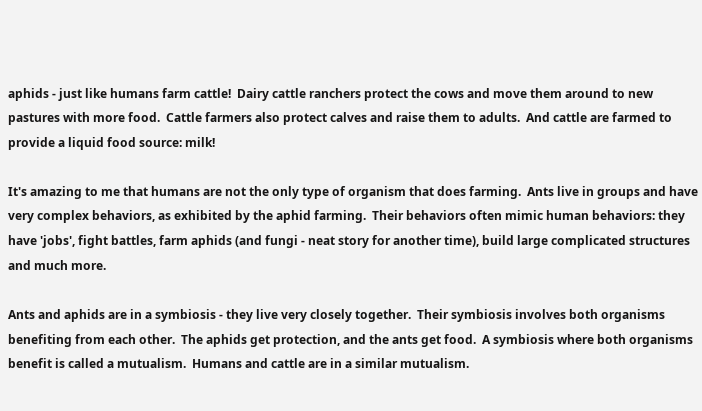aphids - just like humans farm cattle!  Dairy cattle ranchers protect the cows and move them around to new pastures with more food.  Cattle farmers also protect calves and raise them to adults.  And cattle are farmed to provide a liquid food source: milk!

It's amazing to me that humans are not the only type of organism that does farming.  Ants live in groups and have very complex behaviors, as exhibited by the aphid farming.  Their behaviors often mimic human behaviors: they have 'jobs', fight battles, farm aphids (and fungi - neat story for another time), build large complicated structures and much more.

Ants and aphids are in a symbiosis - they live very closely together.  Their symbiosis involves both organisms benefiting from each other.  The aphids get protection, and the ants get food.  A symbiosis where both organisms benefit is called a mutualism.  Humans and cattle are in a similar mutualism.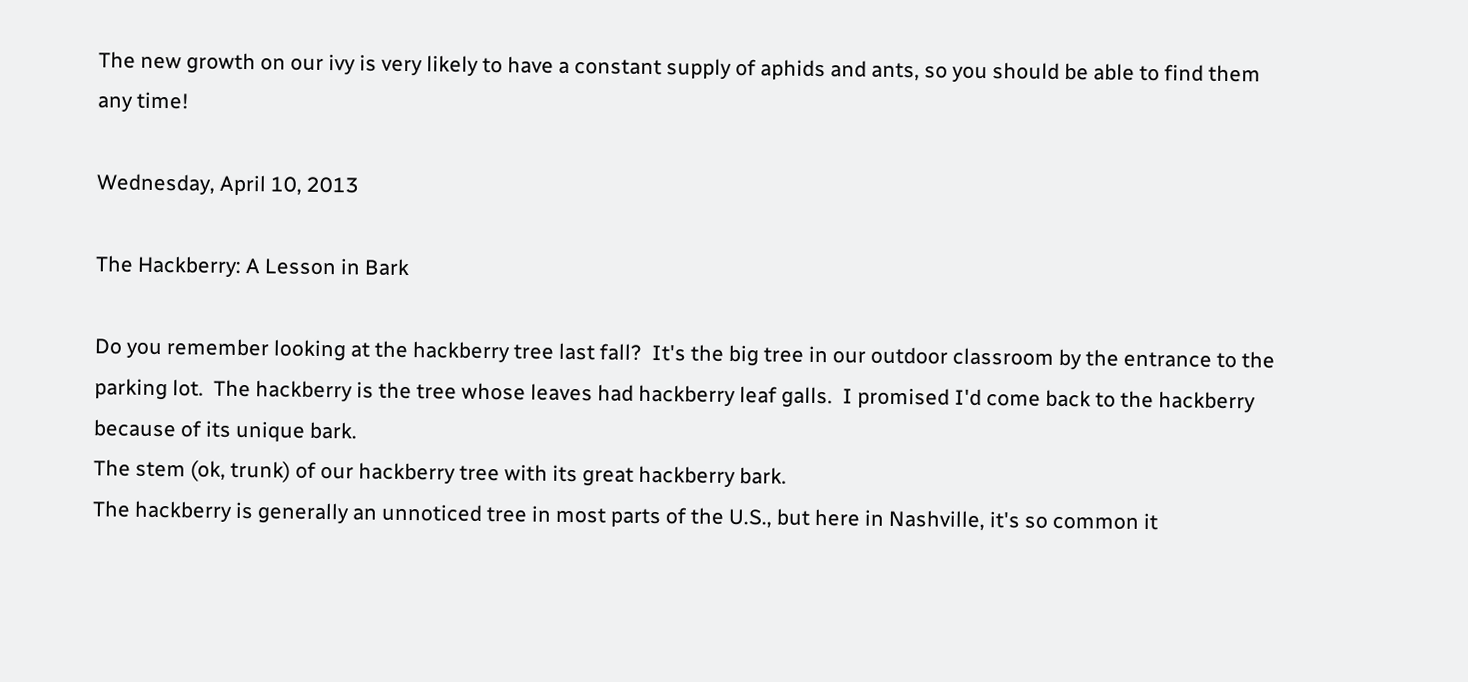The new growth on our ivy is very likely to have a constant supply of aphids and ants, so you should be able to find them any time!

Wednesday, April 10, 2013

The Hackberry: A Lesson in Bark

Do you remember looking at the hackberry tree last fall?  It's the big tree in our outdoor classroom by the entrance to the parking lot.  The hackberry is the tree whose leaves had hackberry leaf galls.  I promised I'd come back to the hackberry because of its unique bark.
The stem (ok, trunk) of our hackberry tree with its great hackberry bark.
The hackberry is generally an unnoticed tree in most parts of the U.S., but here in Nashville, it's so common it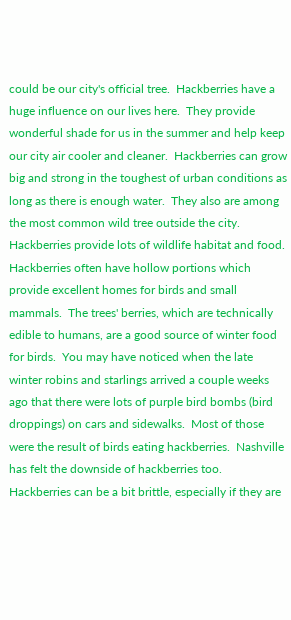could be our city's official tree.  Hackberries have a huge influence on our lives here.  They provide wonderful shade for us in the summer and help keep our city air cooler and cleaner.  Hackberries can grow big and strong in the toughest of urban conditions as long as there is enough water.  They also are among the most common wild tree outside the city.  Hackberries provide lots of wildlife habitat and food.  Hackberries often have hollow portions which provide excellent homes for birds and small mammals.  The trees' berries, which are technically edible to humans, are a good source of winter food for birds.  You may have noticed when the late winter robins and starlings arrived a couple weeks ago that there were lots of purple bird bombs (bird droppings) on cars and sidewalks.  Most of those were the result of birds eating hackberries.  Nashville has felt the downside of hackberries too.  Hackberries can be a bit brittle, especially if they are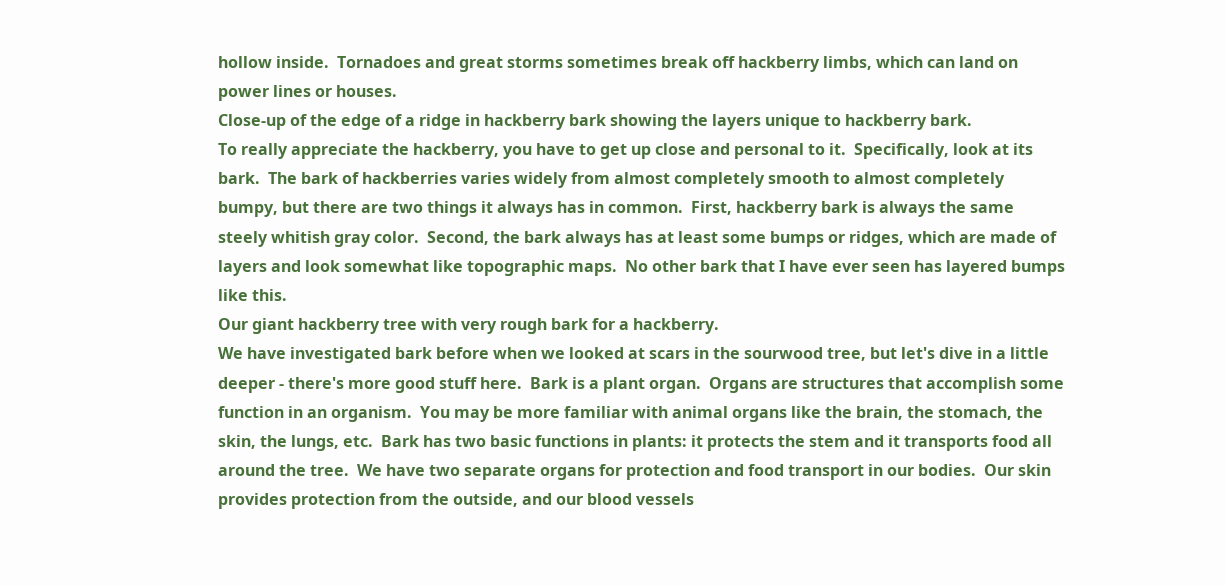hollow inside.  Tornadoes and great storms sometimes break off hackberry limbs, which can land on power lines or houses.
Close-up of the edge of a ridge in hackberry bark showing the layers unique to hackberry bark.
To really appreciate the hackberry, you have to get up close and personal to it.  Specifically, look at its bark.  The bark of hackberries varies widely from almost completely smooth to almost completely bumpy, but there are two things it always has in common.  First, hackberry bark is always the same steely whitish gray color.  Second, the bark always has at least some bumps or ridges, which are made of layers and look somewhat like topographic maps.  No other bark that I have ever seen has layered bumps like this.
Our giant hackberry tree with very rough bark for a hackberry.
We have investigated bark before when we looked at scars in the sourwood tree, but let's dive in a little deeper - there's more good stuff here.  Bark is a plant organ.  Organs are structures that accomplish some function in an organism.  You may be more familiar with animal organs like the brain, the stomach, the skin, the lungs, etc.  Bark has two basic functions in plants: it protects the stem and it transports food all around the tree.  We have two separate organs for protection and food transport in our bodies.  Our skin provides protection from the outside, and our blood vessels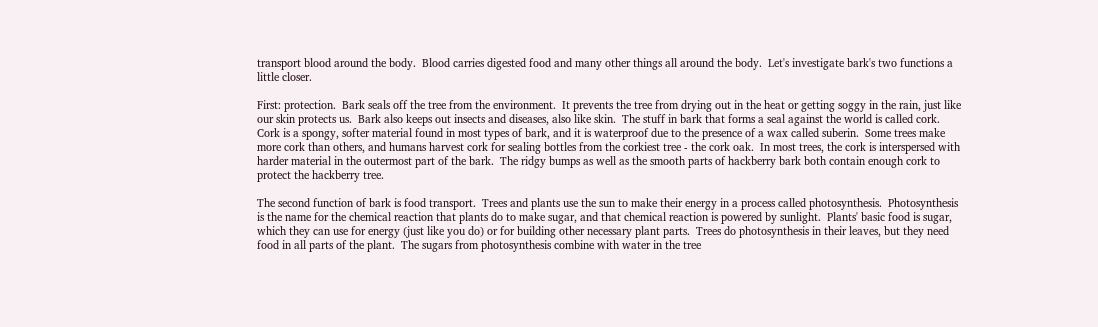transport blood around the body.  Blood carries digested food and many other things all around the body.  Let's investigate bark's two functions a little closer.

First: protection.  Bark seals off the tree from the environment.  It prevents the tree from drying out in the heat or getting soggy in the rain, just like our skin protects us.  Bark also keeps out insects and diseases, also like skin.  The stuff in bark that forms a seal against the world is called cork.  Cork is a spongy, softer material found in most types of bark, and it is waterproof due to the presence of a wax called suberin.  Some trees make more cork than others, and humans harvest cork for sealing bottles from the corkiest tree - the cork oak.  In most trees, the cork is interspersed with harder material in the outermost part of the bark.  The ridgy bumps as well as the smooth parts of hackberry bark both contain enough cork to protect the hackberry tree.

The second function of bark is food transport.  Trees and plants use the sun to make their energy in a process called photosynthesis.  Photosynthesis is the name for the chemical reaction that plants do to make sugar, and that chemical reaction is powered by sunlight.  Plants' basic food is sugar, which they can use for energy (just like you do) or for building other necessary plant parts.  Trees do photosynthesis in their leaves, but they need food in all parts of the plant.  The sugars from photosynthesis combine with water in the tree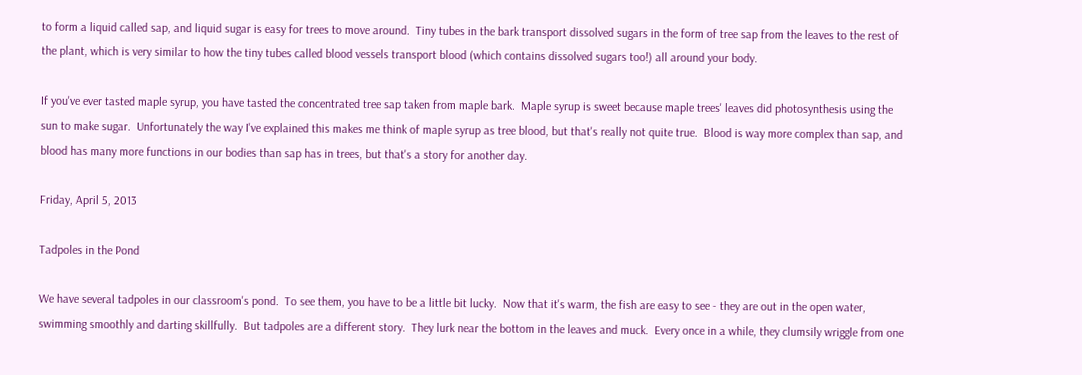to form a liquid called sap, and liquid sugar is easy for trees to move around.  Tiny tubes in the bark transport dissolved sugars in the form of tree sap from the leaves to the rest of the plant, which is very similar to how the tiny tubes called blood vessels transport blood (which contains dissolved sugars too!) all around your body.

If you've ever tasted maple syrup, you have tasted the concentrated tree sap taken from maple bark.  Maple syrup is sweet because maple trees' leaves did photosynthesis using the sun to make sugar.  Unfortunately the way I've explained this makes me think of maple syrup as tree blood, but that's really not quite true.  Blood is way more complex than sap, and blood has many more functions in our bodies than sap has in trees, but that's a story for another day.

Friday, April 5, 2013

Tadpoles in the Pond

We have several tadpoles in our classroom's pond.  To see them, you have to be a little bit lucky.  Now that it's warm, the fish are easy to see - they are out in the open water, swimming smoothly and darting skillfully.  But tadpoles are a different story.  They lurk near the bottom in the leaves and muck.  Every once in a while, they clumsily wriggle from one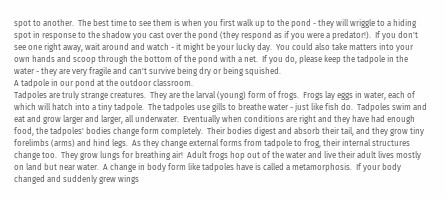spot to another.  The best time to see them is when you first walk up to the pond - they will wriggle to a hiding spot in response to the shadow you cast over the pond (they respond as if you were a predator!).  If you don't see one right away, wait around and watch - it might be your lucky day.  You could also take matters into your own hands and scoop through the bottom of the pond with a net.  If you do, please keep the tadpole in the water - they are very fragile and can't survive being dry or being squished.
A tadpole in our pond at the outdoor classroom.
Tadpoles are truly strange creatures.  They are the larval (young) form of frogs.  Frogs lay eggs in water, each of which will hatch into a tiny tadpole.  The tadpoles use gills to breathe water - just like fish do.  Tadpoles swim and eat and grow larger and larger, all underwater.  Eventually when conditions are right and they have had enough food, the tadpoles' bodies change form completely.  Their bodies digest and absorb their tail, and they grow tiny forelimbs (arms) and hind legs.  As they change external forms from tadpole to frog, their internal structures change too.  They grow lungs for breathing air!  Adult frogs hop out of the water and live their adult lives mostly on land but near water.  A change in body form like tadpoles have is called a metamorphosis.  If your body changed and suddenly grew wings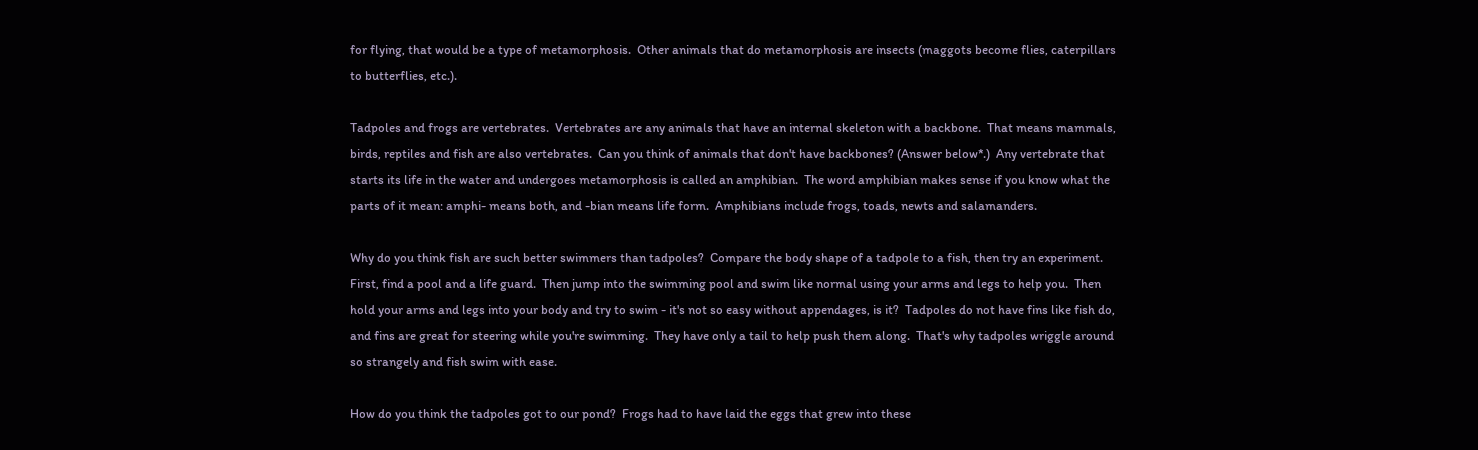for flying, that would be a type of metamorphosis.  Other animals that do metamorphosis are insects (maggots become flies, caterpillars to butterflies, etc.).

Tadpoles and frogs are vertebrates.  Vertebrates are any animals that have an internal skeleton with a backbone.  That means mammals, birds, reptiles and fish are also vertebrates.  Can you think of animals that don't have backbones? (Answer below*.)  Any vertebrate that starts its life in the water and undergoes metamorphosis is called an amphibian.  The word amphibian makes sense if you know what the parts of it mean: amphi- means both, and -bian means life form.  Amphibians include frogs, toads, newts and salamanders.

Why do you think fish are such better swimmers than tadpoles?  Compare the body shape of a tadpole to a fish, then try an experiment.  First, find a pool and a life guard.  Then jump into the swimming pool and swim like normal using your arms and legs to help you.  Then hold your arms and legs into your body and try to swim - it's not so easy without appendages, is it?  Tadpoles do not have fins like fish do, and fins are great for steering while you're swimming.  They have only a tail to help push them along.  That's why tadpoles wriggle around so strangely and fish swim with ease.

How do you think the tadpoles got to our pond?  Frogs had to have laid the eggs that grew into these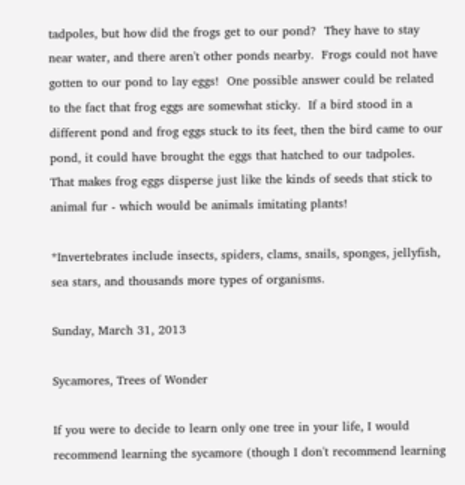tadpoles, but how did the frogs get to our pond?  They have to stay near water, and there aren't other ponds nearby.  Frogs could not have gotten to our pond to lay eggs!  One possible answer could be related to the fact that frog eggs are somewhat sticky.  If a bird stood in a different pond and frog eggs stuck to its feet, then the bird came to our pond, it could have brought the eggs that hatched to our tadpoles.  That makes frog eggs disperse just like the kinds of seeds that stick to animal fur - which would be animals imitating plants!

*Invertebrates include insects, spiders, clams, snails, sponges, jellyfish, sea stars, and thousands more types of organisms.

Sunday, March 31, 2013

Sycamores, Trees of Wonder

If you were to decide to learn only one tree in your life, I would recommend learning the sycamore (though I don't recommend learning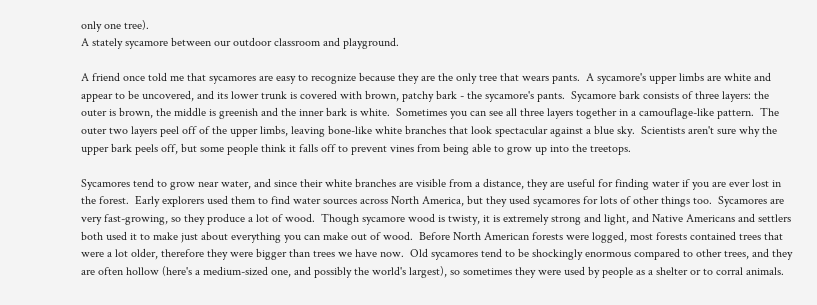only one tree).
A stately sycamore between our outdoor classroom and playground.

A friend once told me that sycamores are easy to recognize because they are the only tree that wears pants.  A sycamore's upper limbs are white and appear to be uncovered, and its lower trunk is covered with brown, patchy bark - the sycamore's pants.  Sycamore bark consists of three layers: the outer is brown, the middle is greenish and the inner bark is white.  Sometimes you can see all three layers together in a camouflage-like pattern.  The outer two layers peel off of the upper limbs, leaving bone-like white branches that look spectacular against a blue sky.  Scientists aren't sure why the upper bark peels off, but some people think it falls off to prevent vines from being able to grow up into the treetops.

Sycamores tend to grow near water, and since their white branches are visible from a distance, they are useful for finding water if you are ever lost in the forest.  Early explorers used them to find water sources across North America, but they used sycamores for lots of other things too.  Sycamores are very fast-growing, so they produce a lot of wood.  Though sycamore wood is twisty, it is extremely strong and light, and Native Americans and settlers both used it to make just about everything you can make out of wood.  Before North American forests were logged, most forests contained trees that were a lot older, therefore they were bigger than trees we have now.  Old sycamores tend to be shockingly enormous compared to other trees, and they are often hollow (here's a medium-sized one, and possibly the world's largest), so sometimes they were used by people as a shelter or to corral animals.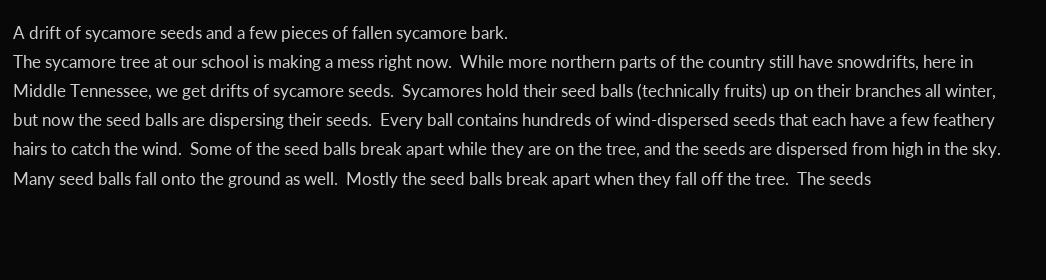A drift of sycamore seeds and a few pieces of fallen sycamore bark.
The sycamore tree at our school is making a mess right now.  While more northern parts of the country still have snowdrifts, here in Middle Tennessee, we get drifts of sycamore seeds.  Sycamores hold their seed balls (technically fruits) up on their branches all winter, but now the seed balls are dispersing their seeds.  Every ball contains hundreds of wind-dispersed seeds that each have a few feathery hairs to catch the wind.  Some of the seed balls break apart while they are on the tree, and the seeds are dispersed from high in the sky.  Many seed balls fall onto the ground as well.  Mostly the seed balls break apart when they fall off the tree.  The seeds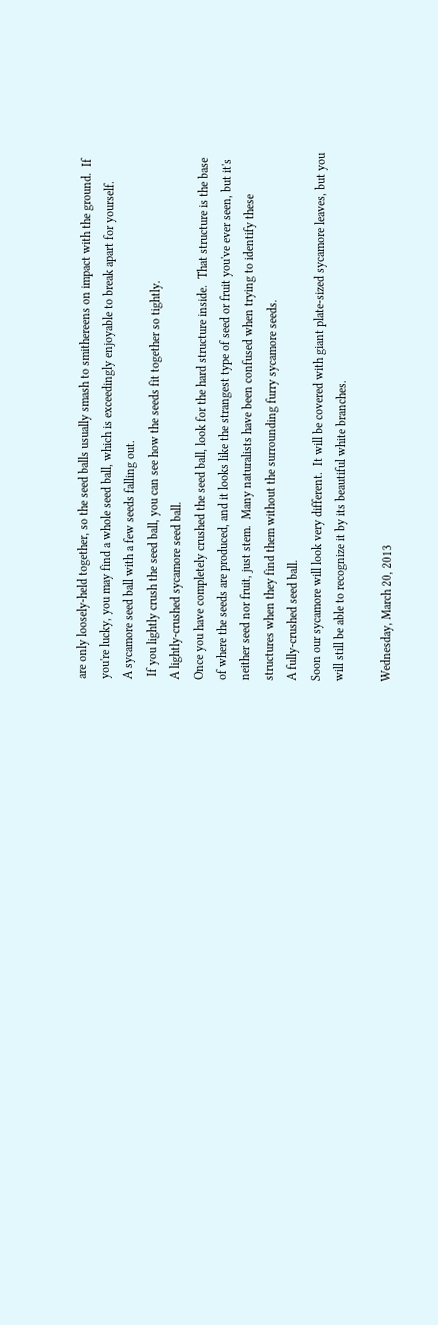are only loosely-held together, so the seed balls usually smash to smithereens on impact with the ground.  If you're lucky, you may find a whole seed ball, which is exceedingly enjoyable to break apart for yourself.
A sycamore seed ball with a few seeds falling out.
 If you lightly crush the seed ball, you can see how the seeds fit together so tightly.
A lightly-crushed sycamore seed ball.
Once you have completely crushed the seed ball, look for the hard structure inside.  That structure is the base of where the seeds are produced, and it looks like the strangest type of seed or fruit you've ever seen, but it's neither seed nor fruit, just stem.  Many naturalists have been confused when trying to identify these structures when they find them without the surrounding furry sycamore seeds.
A fully-crushed seed ball.
Soon our sycamore will look very different.  It will be covered with giant plate-sized sycamore leaves, but you will still be able to recognize it by its beautiful white branches.

Wednesday, March 20, 2013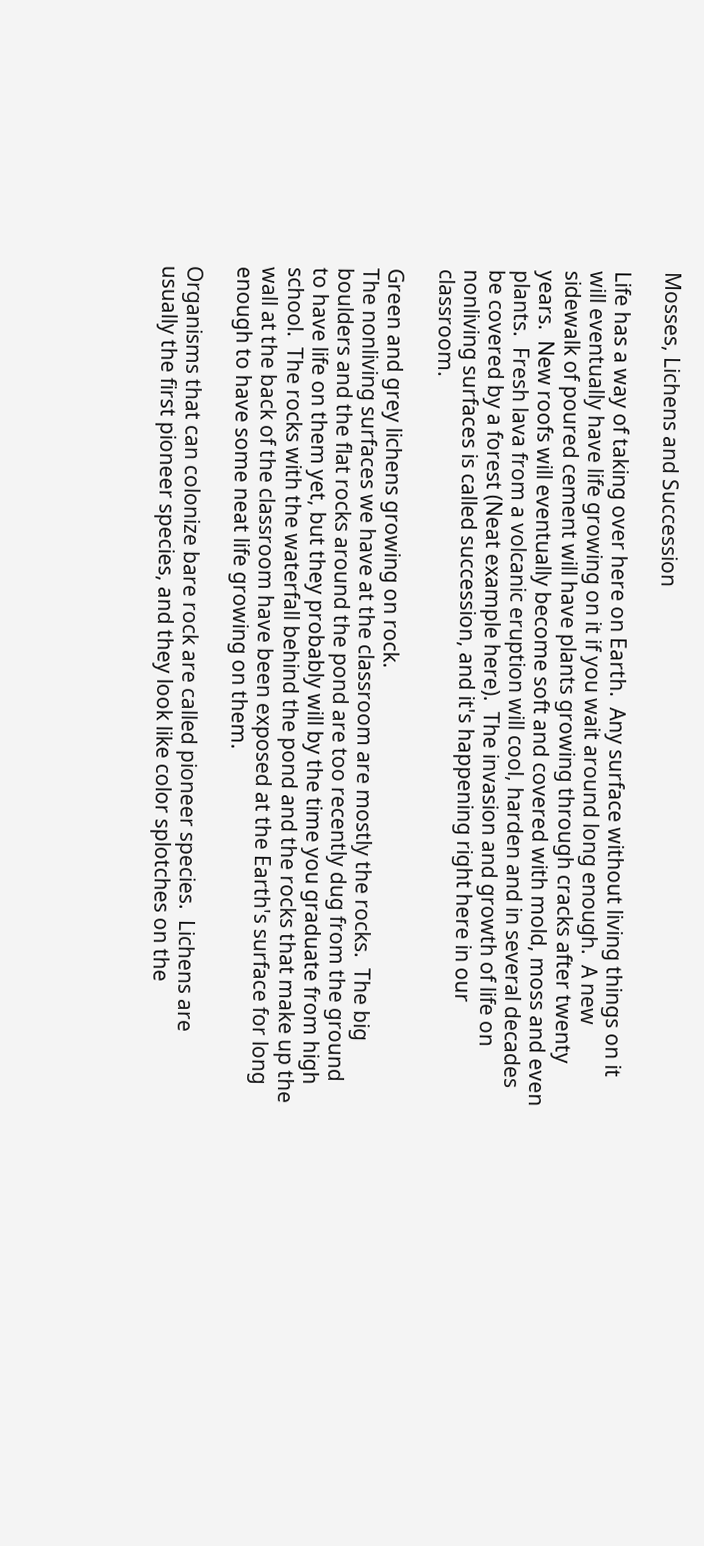Mosses, Lichens and Succession

Life has a way of taking over here on Earth.  Any surface without living things on it will eventually have life growing on it if you wait around long enough.  A new sidewalk of poured cement will have plants growing through cracks after twenty years.  New roofs will eventually become soft and covered with mold, moss and even plants.  Fresh lava from a volcanic eruption will cool, harden and in several decades be covered by a forest (Neat example here).  The invasion and growth of life on nonliving surfaces is called succession, and it's happening right here in our classroom.

Green and grey lichens growing on rock.
The nonliving surfaces we have at the classroom are mostly the rocks.  The big boulders and the flat rocks around the pond are too recently dug from the ground to have life on them yet, but they probably will by the time you graduate from high school.  The rocks with the waterfall behind the pond and the rocks that make up the wall at the back of the classroom have been exposed at the Earth's surface for long enough to have some neat life growing on them.

Organisms that can colonize bare rock are called pioneer species.  Lichens are usually the first pioneer species, and they look like color splotches on the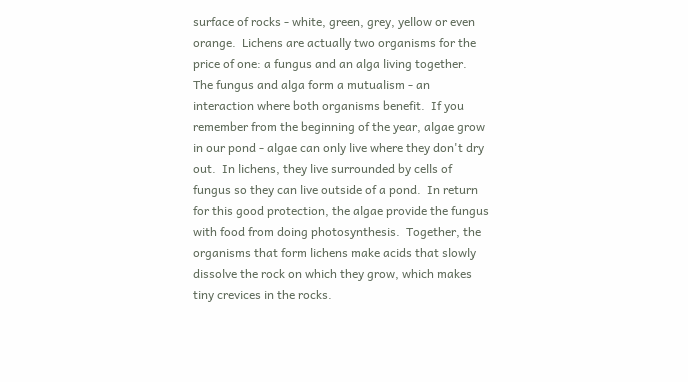surface of rocks - white, green, grey, yellow or even orange.  Lichens are actually two organisms for the price of one: a fungus and an alga living together.  The fungus and alga form a mutualism - an interaction where both organisms benefit.  If you remember from the beginning of the year, algae grow in our pond - algae can only live where they don't dry out.  In lichens, they live surrounded by cells of fungus so they can live outside of a pond.  In return for this good protection, the algae provide the fungus with food from doing photosynthesis.  Together, the organisms that form lichens make acids that slowly dissolve the rock on which they grow, which makes tiny crevices in the rocks.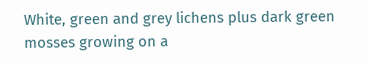White, green and grey lichens plus dark green mosses growing on a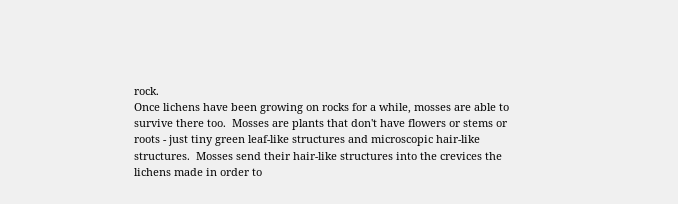rock.
Once lichens have been growing on rocks for a while, mosses are able to survive there too.  Mosses are plants that don't have flowers or stems or roots - just tiny green leaf-like structures and microscopic hair-like structures.  Mosses send their hair-like structures into the crevices the lichens made in order to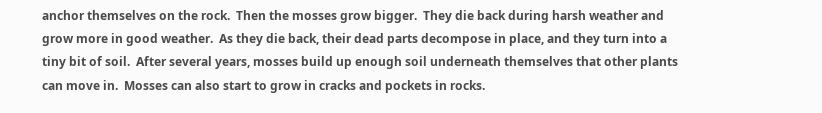anchor themselves on the rock.  Then the mosses grow bigger.  They die back during harsh weather and grow more in good weather.  As they die back, their dead parts decompose in place, and they turn into a tiny bit of soil.  After several years, mosses build up enough soil underneath themselves that other plants can move in.  Mosses can also start to grow in cracks and pockets in rocks.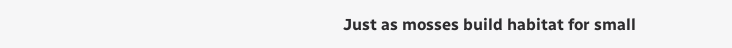Just as mosses build habitat for small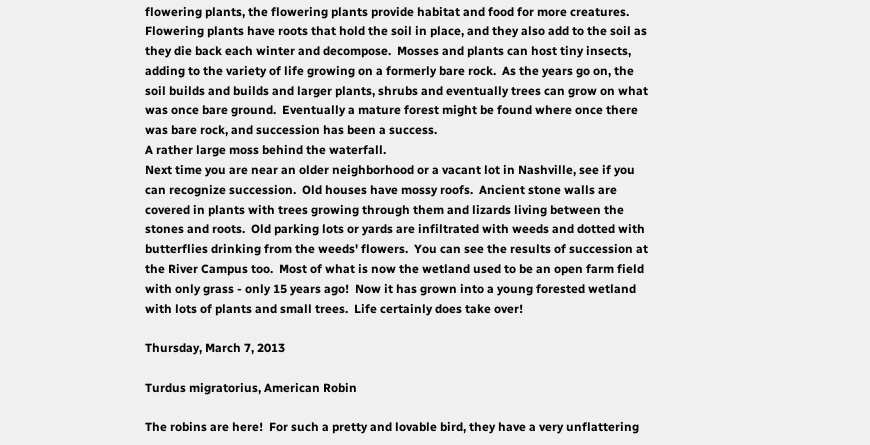flowering plants, the flowering plants provide habitat and food for more creatures.  Flowering plants have roots that hold the soil in place, and they also add to the soil as they die back each winter and decompose.  Mosses and plants can host tiny insects, adding to the variety of life growing on a formerly bare rock.  As the years go on, the soil builds and builds and larger plants, shrubs and eventually trees can grow on what was once bare ground.  Eventually a mature forest might be found where once there was bare rock, and succession has been a success.
A rather large moss behind the waterfall.
Next time you are near an older neighborhood or a vacant lot in Nashville, see if you can recognize succession.  Old houses have mossy roofs.  Ancient stone walls are covered in plants with trees growing through them and lizards living between the stones and roots.  Old parking lots or yards are infiltrated with weeds and dotted with butterflies drinking from the weeds' flowers.  You can see the results of succession at the River Campus too.  Most of what is now the wetland used to be an open farm field with only grass - only 15 years ago!  Now it has grown into a young forested wetland with lots of plants and small trees.  Life certainly does take over!

Thursday, March 7, 2013

Turdus migratorius, American Robin

The robins are here!  For such a pretty and lovable bird, they have a very unflattering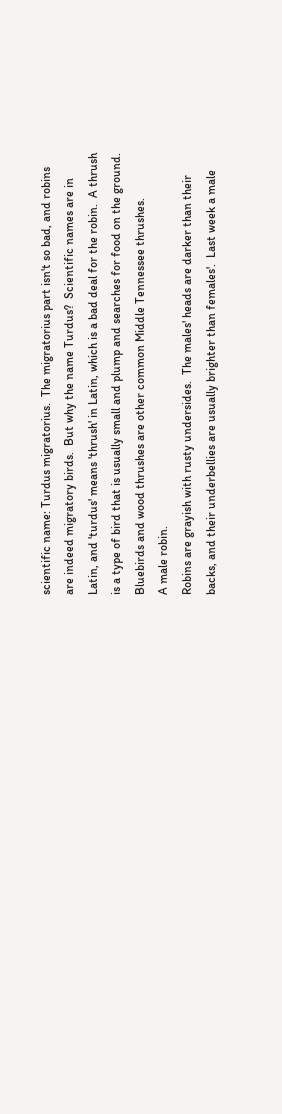scientific name: Turdus migratorius.  The migratorius part isn't so bad, and robins are indeed migratory birds.  But why the name Turdus?  Scientific names are in Latin, and 'turdus' means 'thrush' in Latin, which is a bad deal for the robin.  A thrush is a type of bird that is usually small and plump and searches for food on the ground.  Bluebirds and wood thrushes are other common Middle Tennessee thrushes.
A male robin.
Robins are grayish with rusty undersides.  The males' heads are darker than their backs, and their underbellies are usually brighter than females'.  Last week a male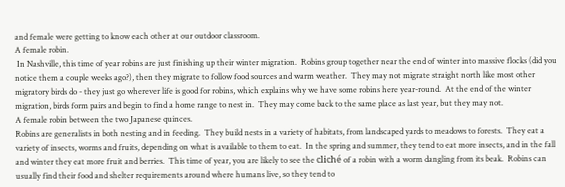and female were getting to know each other at our outdoor classroom.
A female robin.
 In Nashville, this time of year robins are just finishing up their winter migration.  Robins group together near the end of winter into massive flocks (did you notice them a couple weeks ago?), then they migrate to follow food sources and warm weather.  They may not migrate straight north like most other migratory birds do - they just go wherever life is good for robins, which explains why we have some robins here year-round.  At the end of the winter migration, birds form pairs and begin to find a home range to nest in.  They may come back to the same place as last year, but they may not.
A female robin between the two Japanese quinces.
Robins are generalists in both nesting and in feeding.  They build nests in a variety of habitats, from landscaped yards to meadows to forests.  They eat a variety of insects, worms and fruits, depending on what is available to them to eat.  In the spring and summer, they tend to eat more insects, and in the fall and winter they eat more fruit and berries.  This time of year, you are likely to see the cliché of a robin with a worm dangling from its beak.  Robins can usually find their food and shelter requirements around where humans live, so they tend to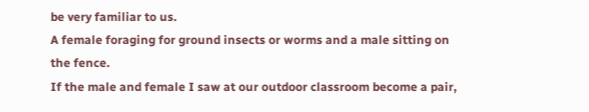be very familiar to us.
A female foraging for ground insects or worms and a male sitting on the fence.
If the male and female I saw at our outdoor classroom become a pair,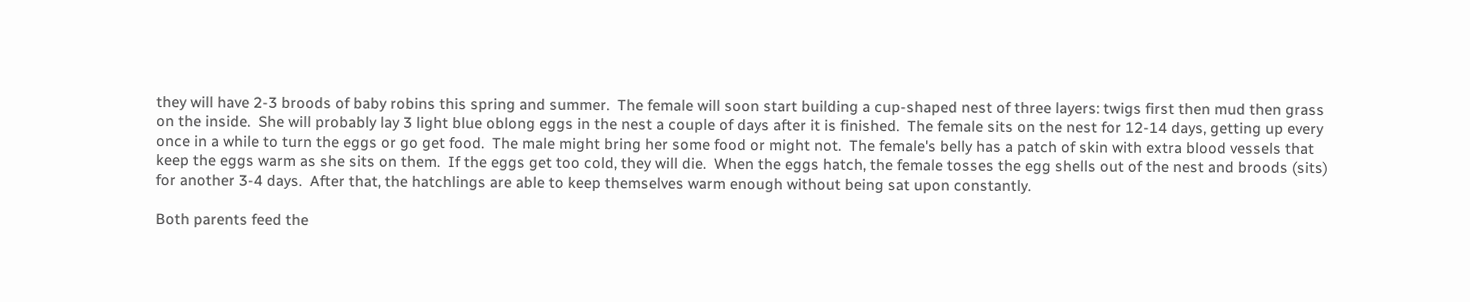they will have 2-3 broods of baby robins this spring and summer.  The female will soon start building a cup-shaped nest of three layers: twigs first then mud then grass on the inside.  She will probably lay 3 light blue oblong eggs in the nest a couple of days after it is finished.  The female sits on the nest for 12-14 days, getting up every once in a while to turn the eggs or go get food.  The male might bring her some food or might not.  The female's belly has a patch of skin with extra blood vessels that keep the eggs warm as she sits on them.  If the eggs get too cold, they will die.  When the eggs hatch, the female tosses the egg shells out of the nest and broods (sits) for another 3-4 days.  After that, the hatchlings are able to keep themselves warm enough without being sat upon constantly.

Both parents feed the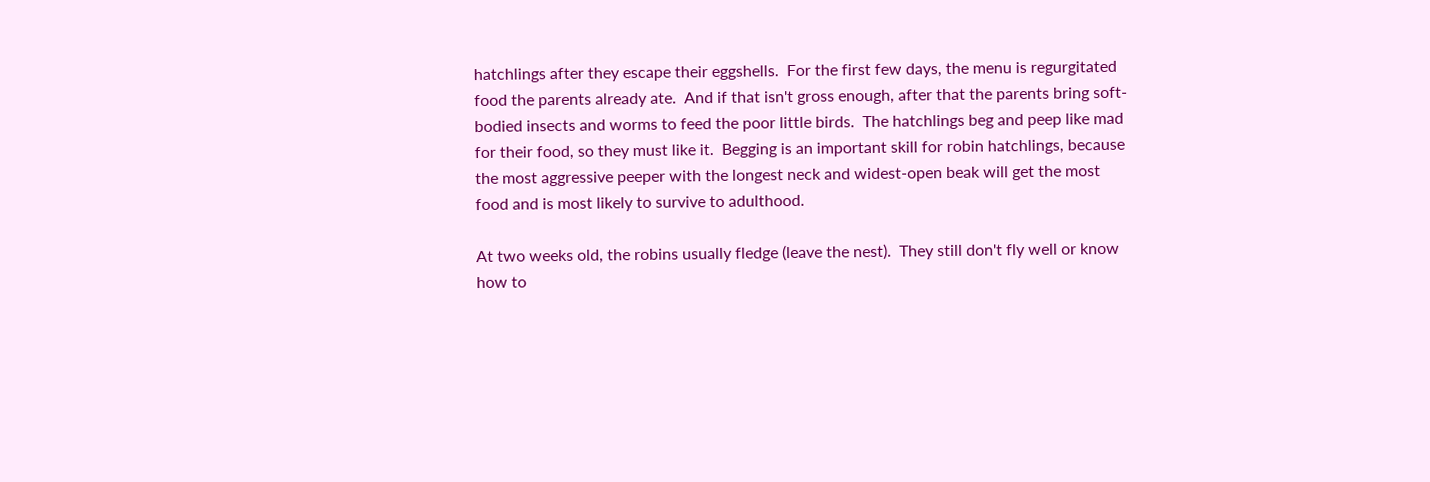hatchlings after they escape their eggshells.  For the first few days, the menu is regurgitated food the parents already ate.  And if that isn't gross enough, after that the parents bring soft-bodied insects and worms to feed the poor little birds.  The hatchlings beg and peep like mad for their food, so they must like it.  Begging is an important skill for robin hatchlings, because the most aggressive peeper with the longest neck and widest-open beak will get the most food and is most likely to survive to adulthood.

At two weeks old, the robins usually fledge (leave the nest).  They still don't fly well or know how to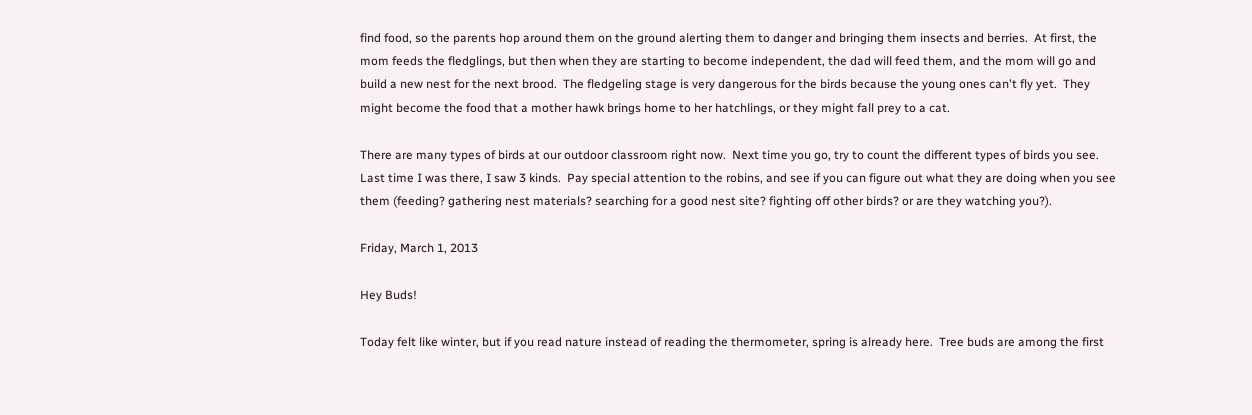find food, so the parents hop around them on the ground alerting them to danger and bringing them insects and berries.  At first, the mom feeds the fledglings, but then when they are starting to become independent, the dad will feed them, and the mom will go and build a new nest for the next brood.  The fledgeling stage is very dangerous for the birds because the young ones can't fly yet.  They might become the food that a mother hawk brings home to her hatchlings, or they might fall prey to a cat.

There are many types of birds at our outdoor classroom right now.  Next time you go, try to count the different types of birds you see.  Last time I was there, I saw 3 kinds.  Pay special attention to the robins, and see if you can figure out what they are doing when you see them (feeding? gathering nest materials? searching for a good nest site? fighting off other birds? or are they watching you?).

Friday, March 1, 2013

Hey Buds!

Today felt like winter, but if you read nature instead of reading the thermometer, spring is already here.  Tree buds are among the first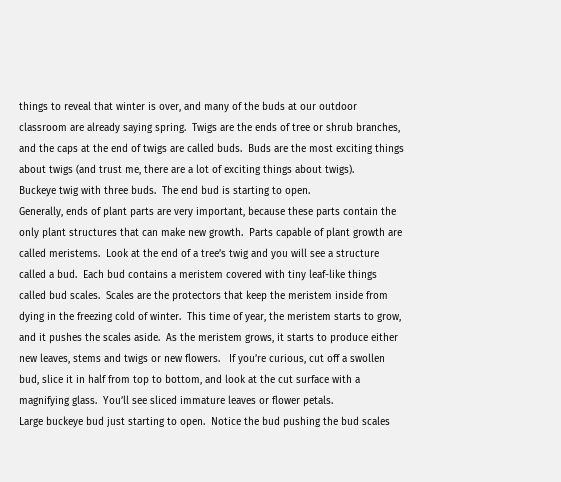things to reveal that winter is over, and many of the buds at our outdoor classroom are already saying spring.  Twigs are the ends of tree or shrub branches, and the caps at the end of twigs are called buds.  Buds are the most exciting things about twigs (and trust me, there are a lot of exciting things about twigs).
Buckeye twig with three buds.  The end bud is starting to open.
Generally, ends of plant parts are very important, because these parts contain the only plant structures that can make new growth.  Parts capable of plant growth are called meristems.  Look at the end of a tree’s twig and you will see a structure called a bud.  Each bud contains a meristem covered with tiny leaf-like things called bud scales.  Scales are the protectors that keep the meristem inside from dying in the freezing cold of winter.  This time of year, the meristem starts to grow, and it pushes the scales aside.  As the meristem grows, it starts to produce either new leaves, stems and twigs or new flowers.   If you’re curious, cut off a swollen bud, slice it in half from top to bottom, and look at the cut surface with a magnifying glass.  You’ll see sliced immature leaves or flower petals.
Large buckeye bud just starting to open.  Notice the bud pushing the bud scales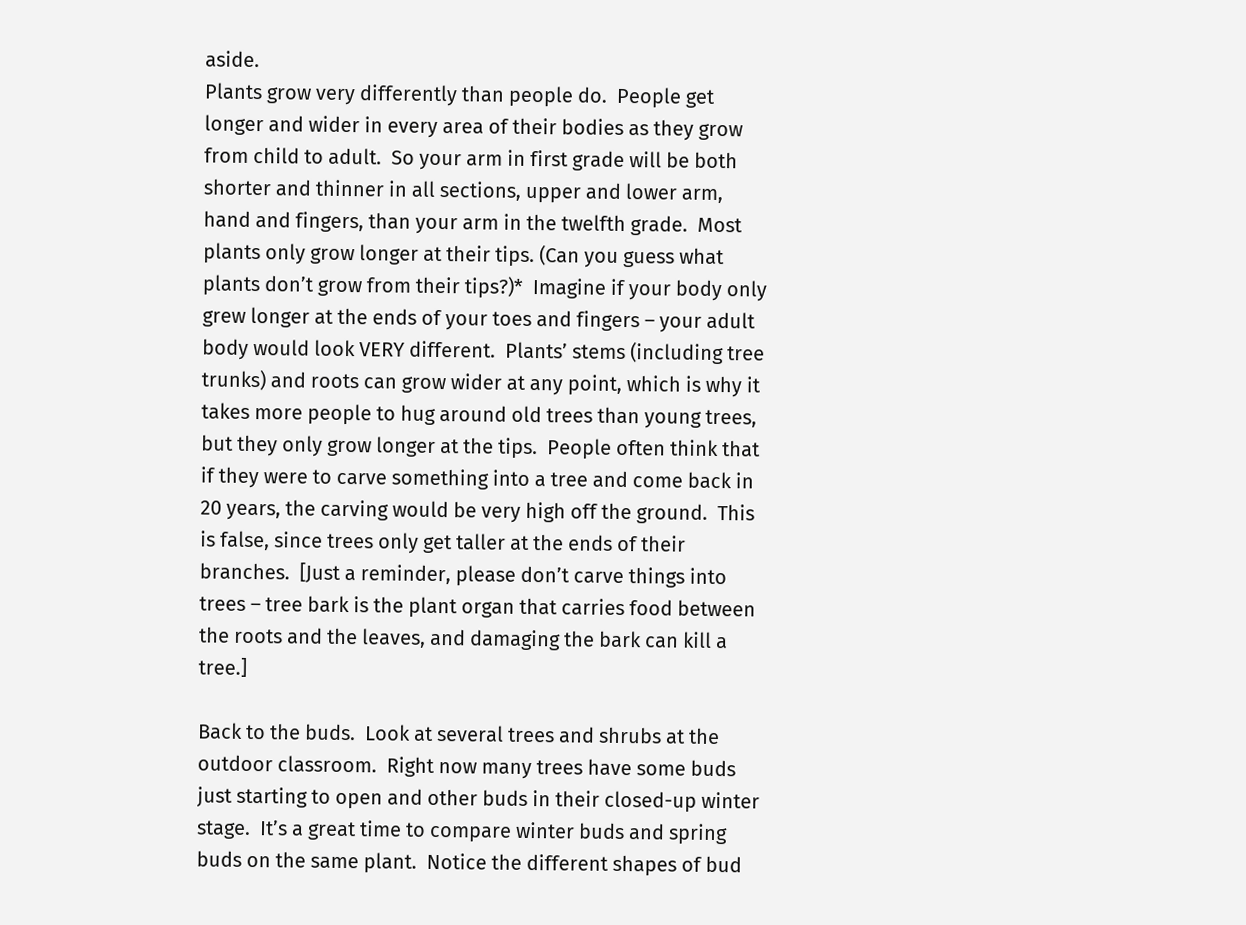aside.
Plants grow very differently than people do.  People get longer and wider in every area of their bodies as they grow from child to adult.  So your arm in first grade will be both shorter and thinner in all sections, upper and lower arm, hand and fingers, than your arm in the twelfth grade.  Most plants only grow longer at their tips. (Can you guess what plants don’t grow from their tips?)*  Imagine if your body only grew longer at the ends of your toes and fingers – your adult body would look VERY different.  Plants’ stems (including tree trunks) and roots can grow wider at any point, which is why it takes more people to hug around old trees than young trees, but they only grow longer at the tips.  People often think that if they were to carve something into a tree and come back in 20 years, the carving would be very high off the ground.  This is false, since trees only get taller at the ends of their branches.  [Just a reminder, please don’t carve things into trees – tree bark is the plant organ that carries food between the roots and the leaves, and damaging the bark can kill a tree.]

Back to the buds.  Look at several trees and shrubs at the outdoor classroom.  Right now many trees have some buds just starting to open and other buds in their closed-up winter stage.  It’s a great time to compare winter buds and spring buds on the same plant.  Notice the different shapes of bud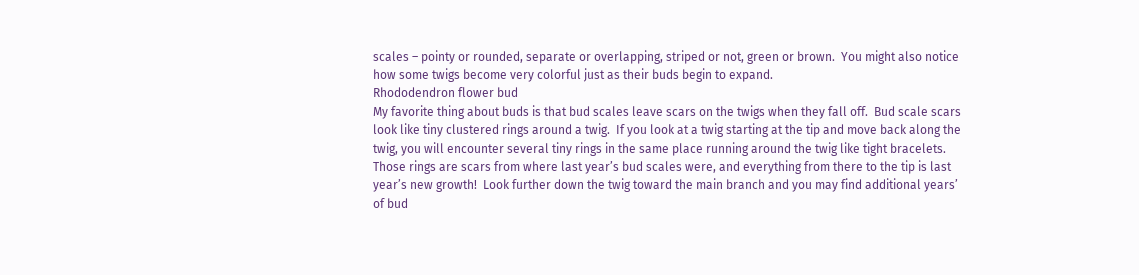scales – pointy or rounded, separate or overlapping, striped or not, green or brown.  You might also notice how some twigs become very colorful just as their buds begin to expand.
Rhododendron flower bud
My favorite thing about buds is that bud scales leave scars on the twigs when they fall off.  Bud scale scars look like tiny clustered rings around a twig.  If you look at a twig starting at the tip and move back along the twig, you will encounter several tiny rings in the same place running around the twig like tight bracelets.  Those rings are scars from where last year’s bud scales were, and everything from there to the tip is last year’s new growth!  Look further down the twig toward the main branch and you may find additional years’ of bud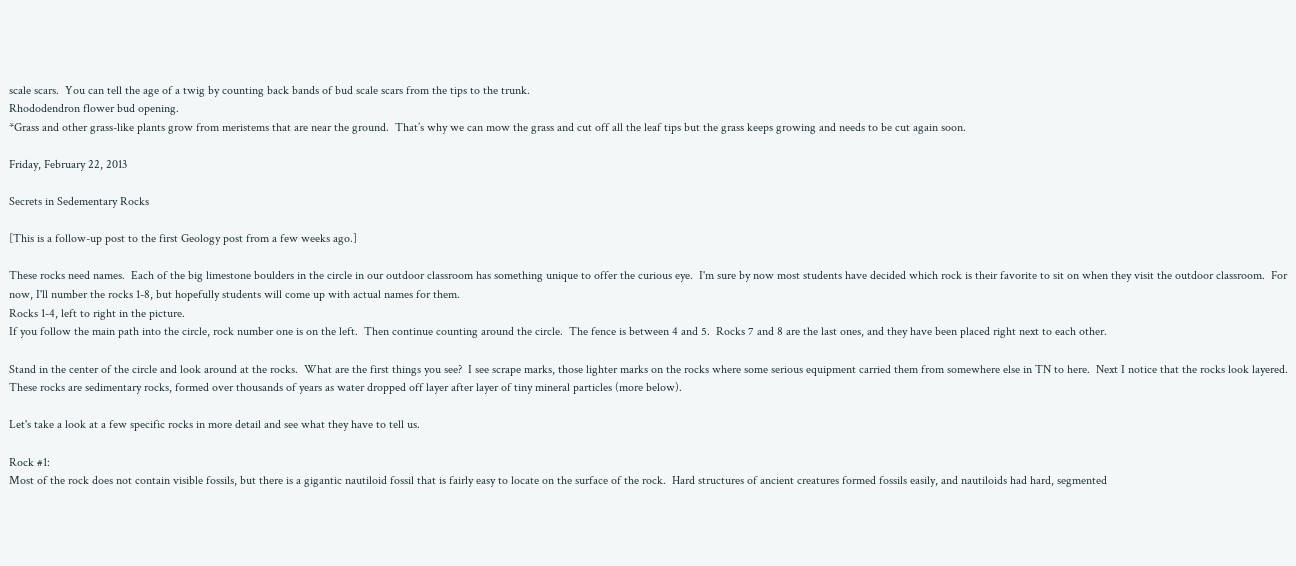scale scars.  You can tell the age of a twig by counting back bands of bud scale scars from the tips to the trunk.
Rhododendron flower bud opening.
*Grass and other grass-like plants grow from meristems that are near the ground.  That’s why we can mow the grass and cut off all the leaf tips but the grass keeps growing and needs to be cut again soon.

Friday, February 22, 2013

Secrets in Sedementary Rocks

[This is a follow-up post to the first Geology post from a few weeks ago.]

These rocks need names.  Each of the big limestone boulders in the circle in our outdoor classroom has something unique to offer the curious eye.  I'm sure by now most students have decided which rock is their favorite to sit on when they visit the outdoor classroom.  For now, I'll number the rocks 1-8, but hopefully students will come up with actual names for them.
Rocks 1-4, left to right in the picture.
If you follow the main path into the circle, rock number one is on the left.  Then continue counting around the circle.  The fence is between 4 and 5.  Rocks 7 and 8 are the last ones, and they have been placed right next to each other.

Stand in the center of the circle and look around at the rocks.  What are the first things you see?  I see scrape marks, those lighter marks on the rocks where some serious equipment carried them from somewhere else in TN to here.  Next I notice that the rocks look layered.  These rocks are sedimentary rocks, formed over thousands of years as water dropped off layer after layer of tiny mineral particles (more below).

Let's take a look at a few specific rocks in more detail and see what they have to tell us.

Rock #1:
Most of the rock does not contain visible fossils, but there is a gigantic nautiloid fossil that is fairly easy to locate on the surface of the rock.  Hard structures of ancient creatures formed fossils easily, and nautiloids had hard, segmented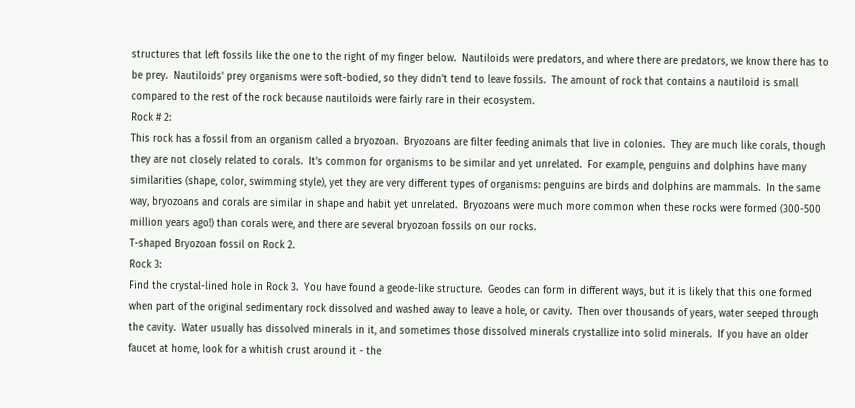structures that left fossils like the one to the right of my finger below.  Nautiloids were predators, and where there are predators, we know there has to be prey.  Nautiloids' prey organisms were soft-bodied, so they didn't tend to leave fossils.  The amount of rock that contains a nautiloid is small compared to the rest of the rock because nautiloids were fairly rare in their ecosystem.
Rock # 2:
This rock has a fossil from an organism called a bryozoan.  Bryozoans are filter feeding animals that live in colonies.  They are much like corals, though they are not closely related to corals.  It's common for organisms to be similar and yet unrelated.  For example, penguins and dolphins have many similarities (shape, color, swimming style), yet they are very different types of organisms: penguins are birds and dolphins are mammals.  In the same way, bryozoans and corals are similar in shape and habit yet unrelated.  Bryozoans were much more common when these rocks were formed (300-500 million years ago!) than corals were, and there are several bryozoan fossils on our rocks.
T-shaped Bryozoan fossil on Rock 2.
Rock 3:
Find the crystal-lined hole in Rock 3.  You have found a geode-like structure.  Geodes can form in different ways, but it is likely that this one formed when part of the original sedimentary rock dissolved and washed away to leave a hole, or cavity.  Then over thousands of years, water seeped through the cavity.  Water usually has dissolved minerals in it, and sometimes those dissolved minerals crystallize into solid minerals.  If you have an older faucet at home, look for a whitish crust around it - the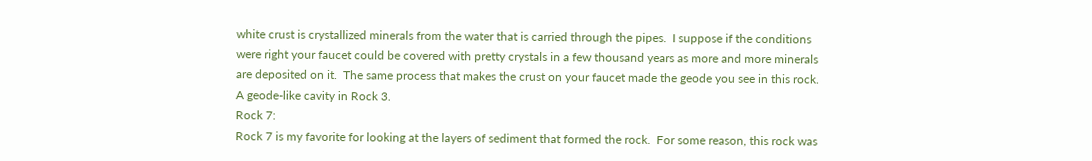white crust is crystallized minerals from the water that is carried through the pipes.  I suppose if the conditions were right your faucet could be covered with pretty crystals in a few thousand years as more and more minerals are deposited on it.  The same process that makes the crust on your faucet made the geode you see in this rock.
A geode-like cavity in Rock 3.
Rock 7:
Rock 7 is my favorite for looking at the layers of sediment that formed the rock.  For some reason, this rock was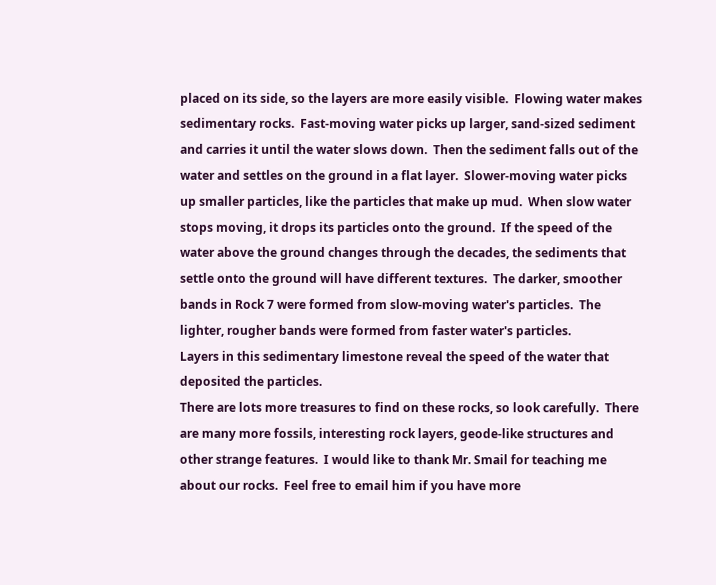placed on its side, so the layers are more easily visible.  Flowing water makes sedimentary rocks.  Fast-moving water picks up larger, sand-sized sediment and carries it until the water slows down.  Then the sediment falls out of the water and settles on the ground in a flat layer.  Slower-moving water picks up smaller particles, like the particles that make up mud.  When slow water stops moving, it drops its particles onto the ground.  If the speed of the water above the ground changes through the decades, the sediments that settle onto the ground will have different textures.  The darker, smoother bands in Rock 7 were formed from slow-moving water's particles.  The lighter, rougher bands were formed from faster water's particles.
Layers in this sedimentary limestone reveal the speed of the water that deposited the particles.
There are lots more treasures to find on these rocks, so look carefully.  There are many more fossils, interesting rock layers, geode-like structures and other strange features.  I would like to thank Mr. Smail for teaching me about our rocks.  Feel free to email him if you have more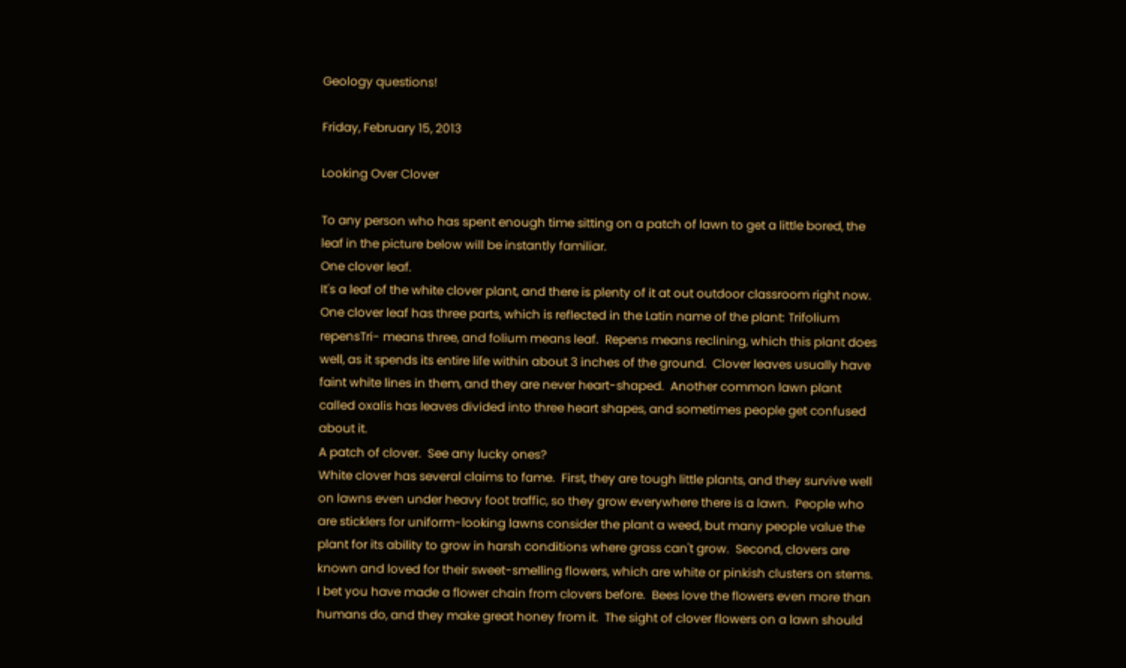Geology questions!

Friday, February 15, 2013

Looking Over Clover

To any person who has spent enough time sitting on a patch of lawn to get a little bored, the leaf in the picture below will be instantly familiar.
One clover leaf.
It's a leaf of the white clover plant, and there is plenty of it at out outdoor classroom right now.  One clover leaf has three parts, which is reflected in the Latin name of the plant: Trifolium repensTri- means three, and folium means leaf.  Repens means reclining, which this plant does well, as it spends its entire life within about 3 inches of the ground.  Clover leaves usually have faint white lines in them, and they are never heart-shaped.  Another common lawn plant called oxalis has leaves divided into three heart shapes, and sometimes people get confused about it.
A patch of clover.  See any lucky ones?
White clover has several claims to fame.  First, they are tough little plants, and they survive well on lawns even under heavy foot traffic, so they grow everywhere there is a lawn.  People who are sticklers for uniform-looking lawns consider the plant a weed, but many people value the plant for its ability to grow in harsh conditions where grass can't grow.  Second, clovers are known and loved for their sweet-smelling flowers, which are white or pinkish clusters on stems.  I bet you have made a flower chain from clovers before.  Bees love the flowers even more than humans do, and they make great honey from it.  The sight of clover flowers on a lawn should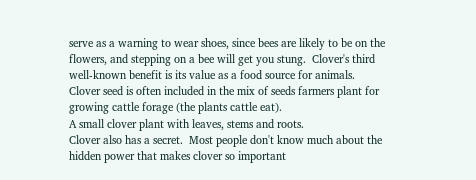serve as a warning to wear shoes, since bees are likely to be on the flowers, and stepping on a bee will get you stung.  Clover's third well-known benefit is its value as a food source for animals.  Clover seed is often included in the mix of seeds farmers plant for growing cattle forage (the plants cattle eat).
A small clover plant with leaves, stems and roots.
Clover also has a secret.  Most people don't know much about the hidden power that makes clover so important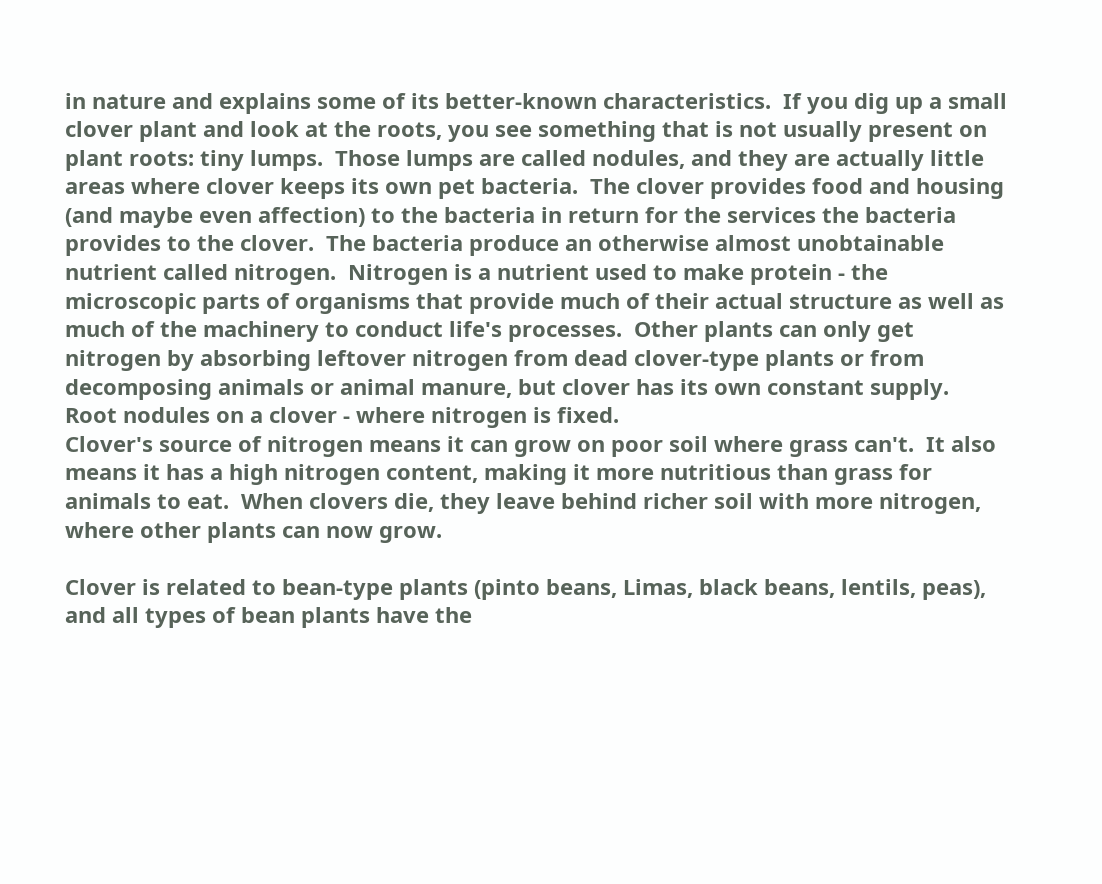in nature and explains some of its better-known characteristics.  If you dig up a small clover plant and look at the roots, you see something that is not usually present on plant roots: tiny lumps.  Those lumps are called nodules, and they are actually little areas where clover keeps its own pet bacteria.  The clover provides food and housing (and maybe even affection) to the bacteria in return for the services the bacteria provides to the clover.  The bacteria produce an otherwise almost unobtainable nutrient called nitrogen.  Nitrogen is a nutrient used to make protein - the microscopic parts of organisms that provide much of their actual structure as well as much of the machinery to conduct life's processes.  Other plants can only get nitrogen by absorbing leftover nitrogen from dead clover-type plants or from decomposing animals or animal manure, but clover has its own constant supply.
Root nodules on a clover - where nitrogen is fixed.
Clover's source of nitrogen means it can grow on poor soil where grass can't.  It also means it has a high nitrogen content, making it more nutritious than grass for animals to eat.  When clovers die, they leave behind richer soil with more nitrogen, where other plants can now grow.

Clover is related to bean-type plants (pinto beans, Limas, black beans, lentils, peas), and all types of bean plants have the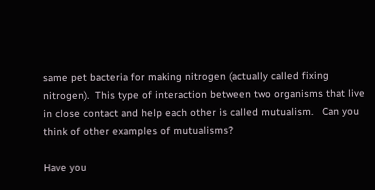same pet bacteria for making nitrogen (actually called fixing nitrogen).  This type of interaction between two organisms that live in close contact and help each other is called mutualism.   Can you think of other examples of mutualisms?

Have you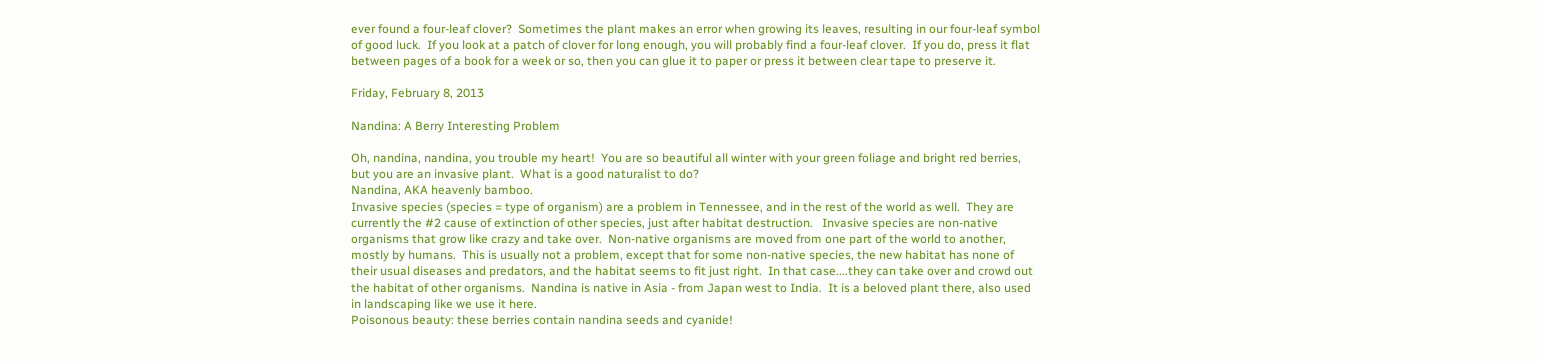ever found a four-leaf clover?  Sometimes the plant makes an error when growing its leaves, resulting in our four-leaf symbol of good luck.  If you look at a patch of clover for long enough, you will probably find a four-leaf clover.  If you do, press it flat between pages of a book for a week or so, then you can glue it to paper or press it between clear tape to preserve it.

Friday, February 8, 2013

Nandina: A Berry Interesting Problem

Oh, nandina, nandina, you trouble my heart!  You are so beautiful all winter with your green foliage and bright red berries, but you are an invasive plant.  What is a good naturalist to do?
Nandina, AKA heavenly bamboo.
Invasive species (species = type of organism) are a problem in Tennessee, and in the rest of the world as well.  They are currently the #2 cause of extinction of other species, just after habitat destruction.   Invasive species are non-native organisms that grow like crazy and take over.  Non-native organisms are moved from one part of the world to another, mostly by humans.  This is usually not a problem, except that for some non-native species, the new habitat has none of their usual diseases and predators, and the habitat seems to fit just right.  In that case....they can take over and crowd out the habitat of other organisms.  Nandina is native in Asia - from Japan west to India.  It is a beloved plant there, also used in landscaping like we use it here.
Poisonous beauty: these berries contain nandina seeds and cyanide!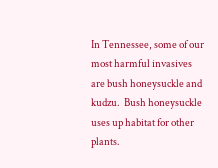In Tennessee, some of our most harmful invasives are bush honeysuckle and kudzu.  Bush honeysuckle uses up habitat for other plants.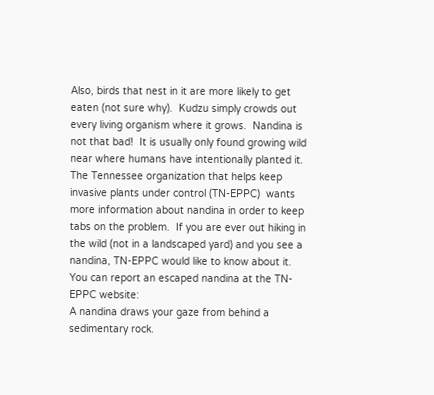Also, birds that nest in it are more likely to get eaten (not sure why).  Kudzu simply crowds out every living organism where it grows.  Nandina is not that bad!  It is usually only found growing wild near where humans have intentionally planted it.  The Tennessee organization that helps keep invasive plants under control (TN-EPPC)  wants more information about nandina in order to keep tabs on the problem.  If you are ever out hiking in the wild (not in a landscaped yard) and you see a nandina, TN-EPPC would like to know about it.  You can report an escaped nandina at the TN-EPPC website:
A nandina draws your gaze from behind a sedimentary rock.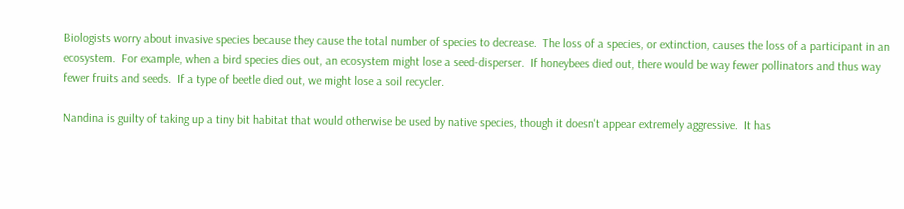Biologists worry about invasive species because they cause the total number of species to decrease.  The loss of a species, or extinction, causes the loss of a participant in an ecosystem.  For example, when a bird species dies out, an ecosystem might lose a seed-disperser.  If honeybees died out, there would be way fewer pollinators and thus way fewer fruits and seeds.  If a type of beetle died out, we might lose a soil recycler.

Nandina is guilty of taking up a tiny bit habitat that would otherwise be used by native species, though it doesn't appear extremely aggressive.  It has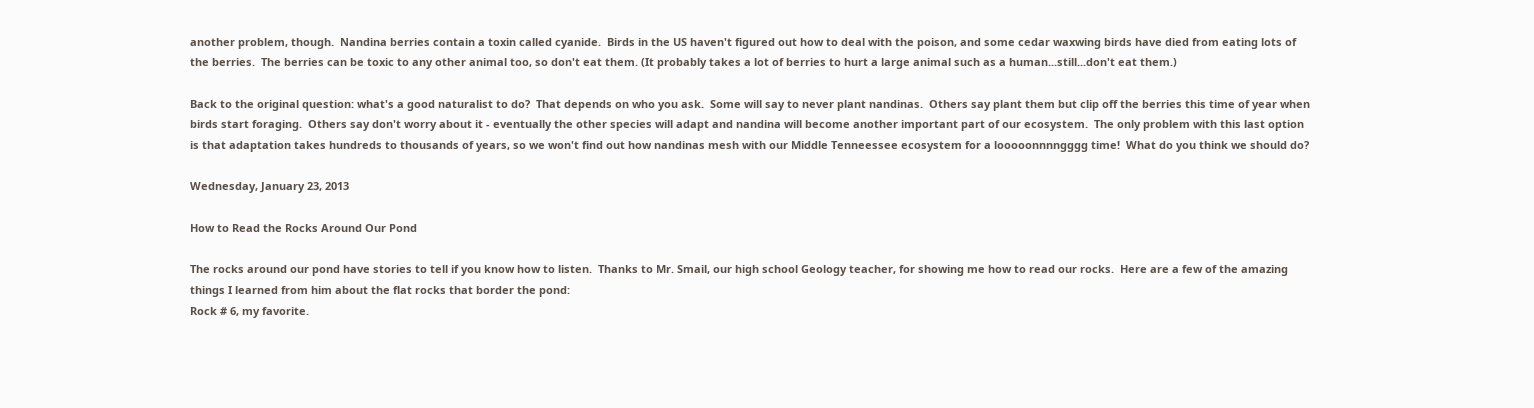another problem, though.  Nandina berries contain a toxin called cyanide.  Birds in the US haven't figured out how to deal with the poison, and some cedar waxwing birds have died from eating lots of the berries.  The berries can be toxic to any other animal too, so don't eat them. (It probably takes a lot of berries to hurt a large animal such as a human...still...don't eat them.)

Back to the original question: what's a good naturalist to do?  That depends on who you ask.  Some will say to never plant nandinas.  Others say plant them but clip off the berries this time of year when birds start foraging.  Others say don't worry about it - eventually the other species will adapt and nandina will become another important part of our ecosystem.  The only problem with this last option is that adaptation takes hundreds to thousands of years, so we won't find out how nandinas mesh with our Middle Tenneessee ecosystem for a looooonnnngggg time!  What do you think we should do?

Wednesday, January 23, 2013

How to Read the Rocks Around Our Pond

The rocks around our pond have stories to tell if you know how to listen.  Thanks to Mr. Smail, our high school Geology teacher, for showing me how to read our rocks.  Here are a few of the amazing things I learned from him about the flat rocks that border the pond:
Rock # 6, my favorite.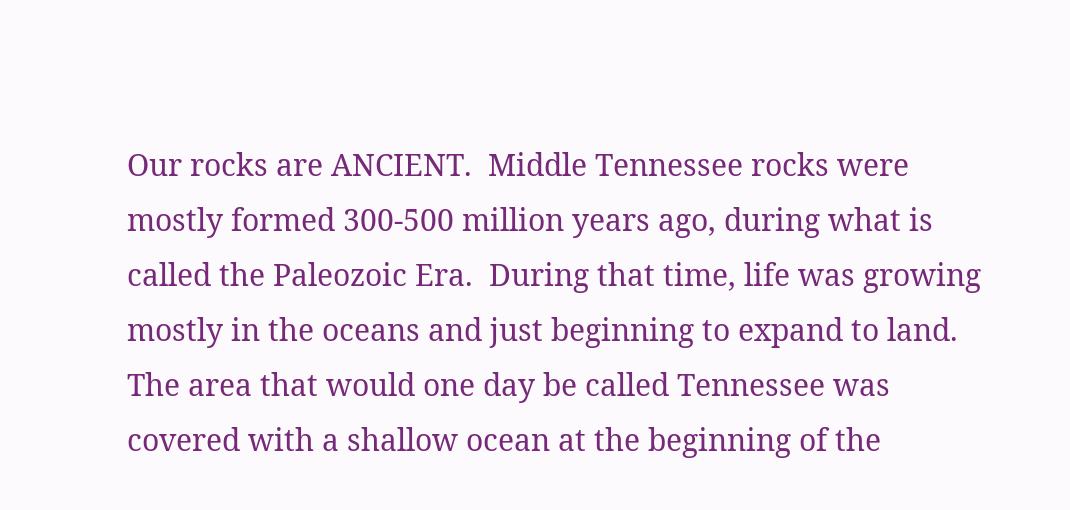Our rocks are ANCIENT.  Middle Tennessee rocks were mostly formed 300-500 million years ago, during what is called the Paleozoic Era.  During that time, life was growing mostly in the oceans and just beginning to expand to land.  The area that would one day be called Tennessee was covered with a shallow ocean at the beginning of the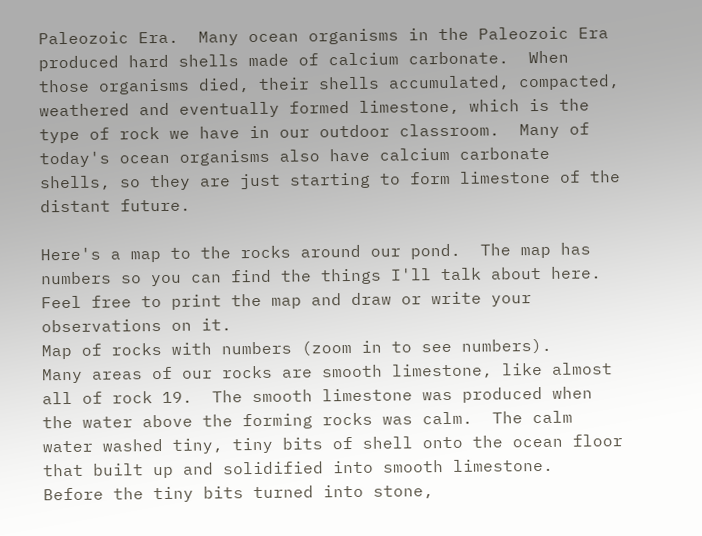Paleozoic Era.  Many ocean organisms in the Paleozoic Era produced hard shells made of calcium carbonate.  When those organisms died, their shells accumulated, compacted, weathered and eventually formed limestone, which is the type of rock we have in our outdoor classroom.  Many of today's ocean organisms also have calcium carbonate shells, so they are just starting to form limestone of the distant future.

Here's a map to the rocks around our pond.  The map has numbers so you can find the things I'll talk about here.  Feel free to print the map and draw or write your observations on it.
Map of rocks with numbers (zoom in to see numbers).
Many areas of our rocks are smooth limestone, like almost all of rock 19.  The smooth limestone was produced when the water above the forming rocks was calm.  The calm water washed tiny, tiny bits of shell onto the ocean floor that built up and solidified into smooth limestone.  Before the tiny bits turned into stone,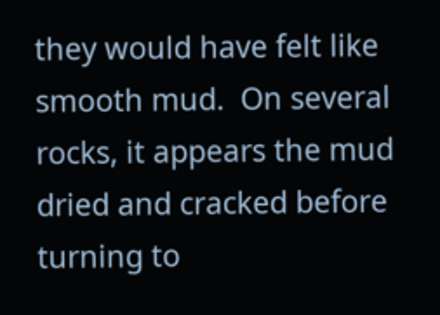they would have felt like smooth mud.  On several rocks, it appears the mud dried and cracked before turning to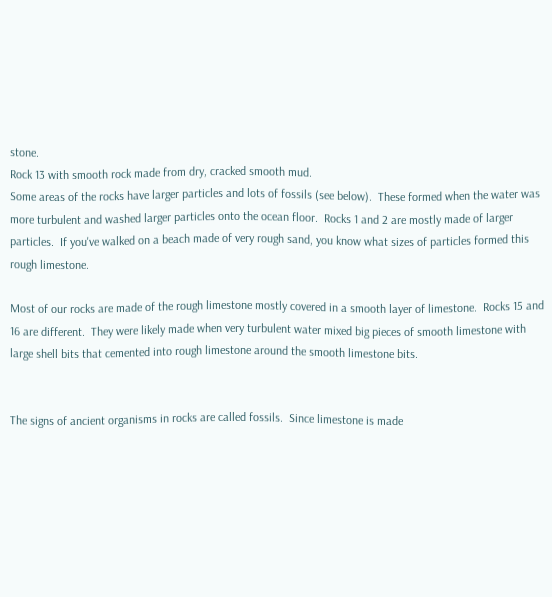stone.
Rock 13 with smooth rock made from dry, cracked smooth mud.
Some areas of the rocks have larger particles and lots of fossils (see below).  These formed when the water was more turbulent and washed larger particles onto the ocean floor.  Rocks 1 and 2 are mostly made of larger particles.  If you've walked on a beach made of very rough sand, you know what sizes of particles formed this rough limestone.

Most of our rocks are made of the rough limestone mostly covered in a smooth layer of limestone.  Rocks 15 and 16 are different.  They were likely made when very turbulent water mixed big pieces of smooth limestone with large shell bits that cemented into rough limestone around the smooth limestone bits.


The signs of ancient organisms in rocks are called fossils.  Since limestone is made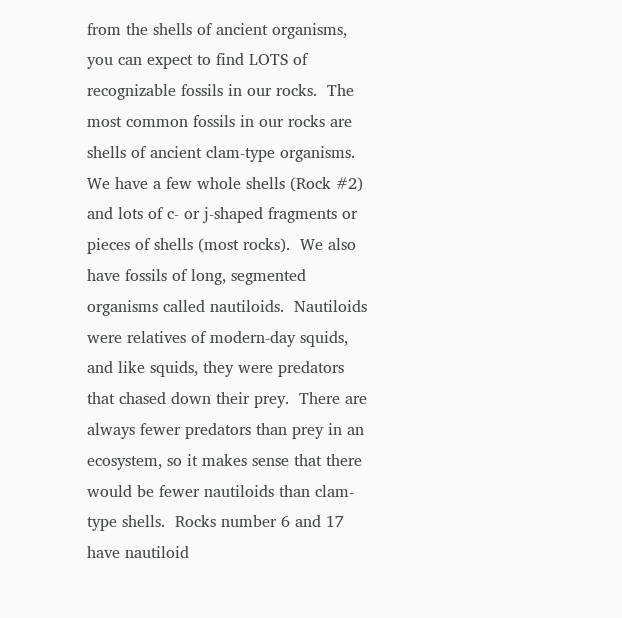from the shells of ancient organisms, you can expect to find LOTS of recognizable fossils in our rocks.  The most common fossils in our rocks are shells of ancient clam-type organisms.  We have a few whole shells (Rock #2) and lots of c- or j-shaped fragments or pieces of shells (most rocks).  We also have fossils of long, segmented organisms called nautiloids.  Nautiloids were relatives of modern-day squids, and like squids, they were predators that chased down their prey.  There are always fewer predators than prey in an ecosystem, so it makes sense that there would be fewer nautiloids than clam-type shells.  Rocks number 6 and 17 have nautiloid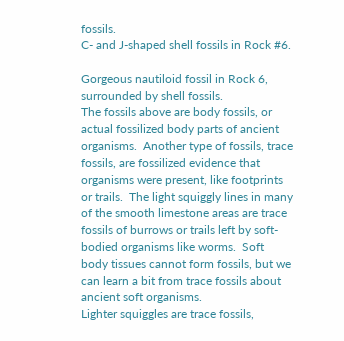fossils.
C- and J-shaped shell fossils in Rock #6.

Gorgeous nautiloid fossil in Rock 6, surrounded by shell fossils.
The fossils above are body fossils, or actual fossilized body parts of ancient organisms.  Another type of fossils, trace fossils, are fossilized evidence that organisms were present, like footprints or trails.  The light squiggly lines in many of the smooth limestone areas are trace fossils of burrows or trails left by soft-bodied organisms like worms.  Soft body tissues cannot form fossils, but we can learn a bit from trace fossils about ancient soft organisms.
Lighter squiggles are trace fossils,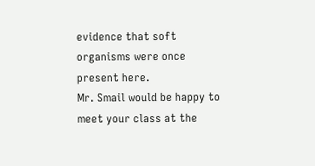evidence that soft organisms were once present here.
Mr. Smail would be happy to meet your class at the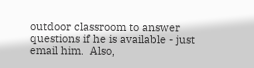outdoor classroom to answer questions if he is available - just email him.  Also,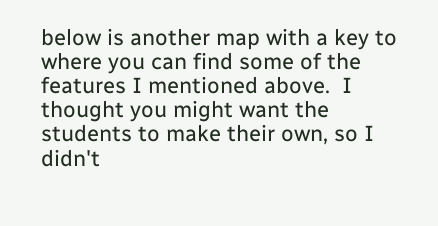below is another map with a key to where you can find some of the features I mentioned above.  I thought you might want the students to make their own, so I didn't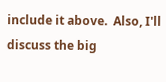include it above.  Also, I'll discuss the big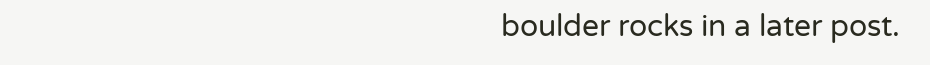boulder rocks in a later post.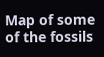Map of some of the fossils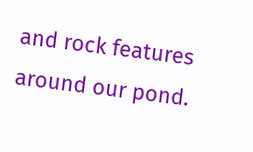and rock features around our pond.